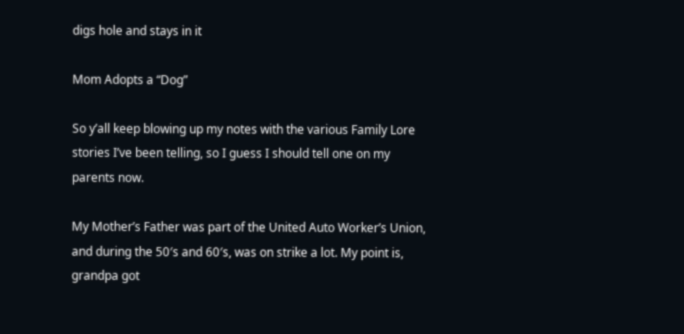digs hole and stays in it

Mom Adopts a “Dog”

So y’all keep blowing up my notes with the various Family Lore stories I’ve been telling, so I guess I should tell one on my parents now.

My Mother’s Father was part of the United Auto Worker’s Union, and during the 50′s and 60′s, was on strike a lot. My point is, grandpa got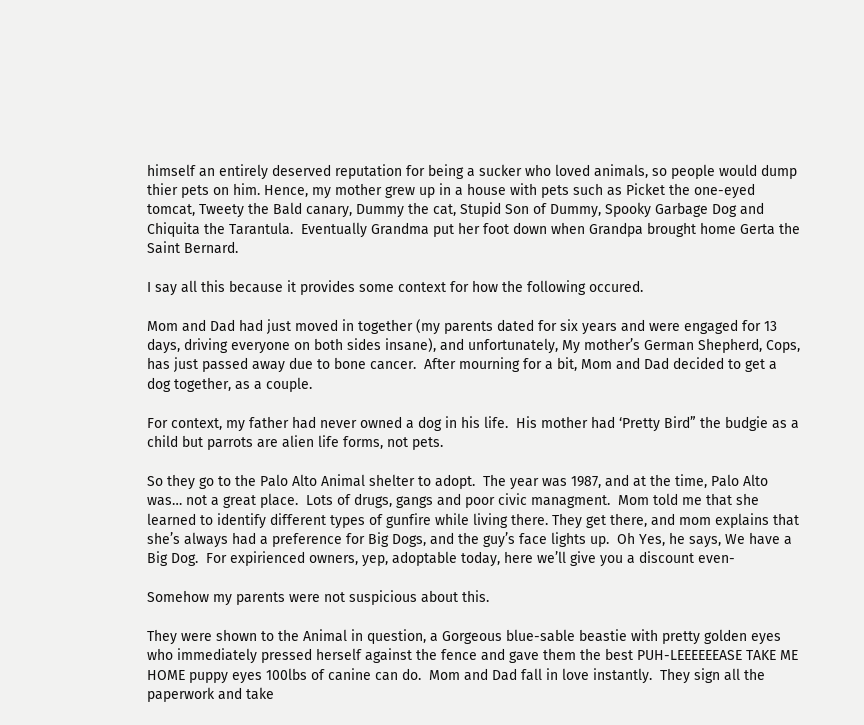himself an entirely deserved reputation for being a sucker who loved animals, so people would dump thier pets on him. Hence, my mother grew up in a house with pets such as Picket the one-eyed tomcat, Tweety the Bald canary, Dummy the cat, Stupid Son of Dummy, Spooky Garbage Dog and Chiquita the Tarantula.  Eventually Grandma put her foot down when Grandpa brought home Gerta the Saint Bernard.

I say all this because it provides some context for how the following occured.

Mom and Dad had just moved in together (my parents dated for six years and were engaged for 13 days, driving everyone on both sides insane), and unfortunately, My mother’s German Shepherd, Cops, has just passed away due to bone cancer.  After mourning for a bit, Mom and Dad decided to get a dog together, as a couple.

For context, my father had never owned a dog in his life.  His mother had ‘Pretty Bird” the budgie as a child but parrots are alien life forms, not pets.

So they go to the Palo Alto Animal shelter to adopt.  The year was 1987, and at the time, Palo Alto was… not a great place.  Lots of drugs, gangs and poor civic managment.  Mom told me that she learned to identify different types of gunfire while living there. They get there, and mom explains that she’s always had a preference for Big Dogs, and the guy’s face lights up.  Oh Yes, he says, We have a Big Dog.  For expirienced owners, yep, adoptable today, here we’ll give you a discount even-

Somehow my parents were not suspicious about this.

They were shown to the Animal in question, a Gorgeous blue-sable beastie with pretty golden eyes who immediately pressed herself against the fence and gave them the best PUH-LEEEEEEASE TAKE ME HOME puppy eyes 100lbs of canine can do.  Mom and Dad fall in love instantly.  They sign all the paperwork and take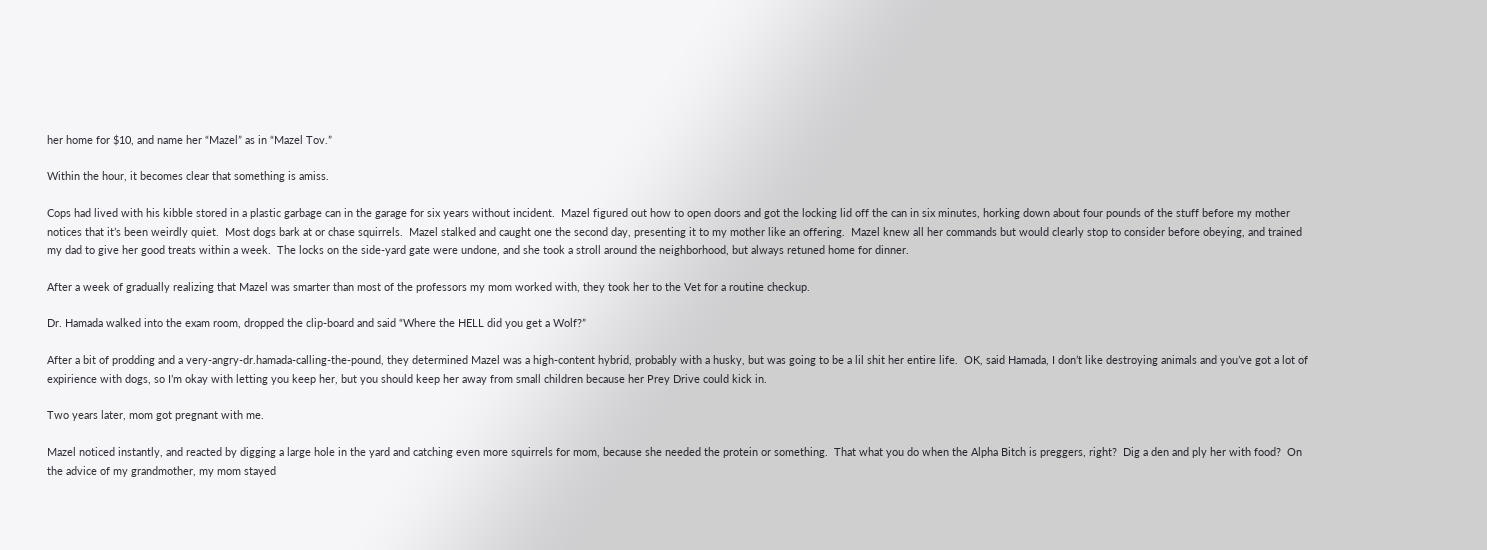her home for $10, and name her “Mazel” as in “Mazel Tov.”

Within the hour, it becomes clear that something is amiss.

Cops had lived with his kibble stored in a plastic garbage can in the garage for six years without incident.  Mazel figured out how to open doors and got the locking lid off the can in six minutes, horking down about four pounds of the stuff before my mother notices that it’s been weirdly quiet.  Most dogs bark at or chase squirrels.  Mazel stalked and caught one the second day, presenting it to my mother like an offering.  Mazel knew all her commands but would clearly stop to consider before obeying, and trained my dad to give her good treats within a week.  The locks on the side-yard gate were undone, and she took a stroll around the neighborhood, but always retuned home for dinner.

After a week of gradually realizing that Mazel was smarter than most of the professors my mom worked with, they took her to the Vet for a routine checkup.

Dr. Hamada walked into the exam room, dropped the clip-board and said “Where the HELL did you get a Wolf?”

After a bit of prodding and a very-angry-dr.hamada-calling-the-pound, they determined Mazel was a high-content hybrid, probably with a husky, but was going to be a lil shit her entire life.  OK, said Hamada, I don’t like destroying animals and you’ve got a lot of expirience with dogs, so I’m okay with letting you keep her, but you should keep her away from small children because her Prey Drive could kick in.

Two years later, mom got pregnant with me.

Mazel noticed instantly, and reacted by digging a large hole in the yard and catching even more squirrels for mom, because she needed the protein or something.  That what you do when the Alpha Bitch is preggers, right?  Dig a den and ply her with food?  On the advice of my grandmother, my mom stayed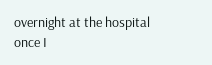overnight at the hospital once I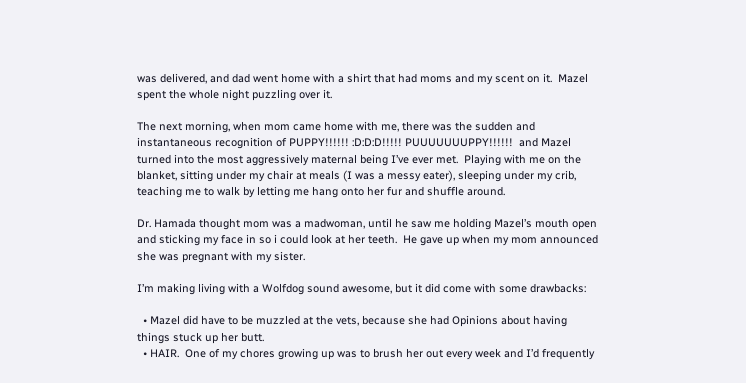was delivered, and dad went home with a shirt that had moms and my scent on it.  Mazel spent the whole night puzzling over it.

The next morning, when mom came home with me, there was the sudden and instantaneous recognition of PUPPY!!!!!! :D:D:D!!!!! PUUUUUUUPPY!!!!!!  and Mazel turned into the most aggressively maternal being I’ve ever met.  Playing with me on the blanket, sitting under my chair at meals (I was a messy eater), sleeping under my crib, teaching me to walk by letting me hang onto her fur and shuffle around.

Dr. Hamada thought mom was a madwoman, until he saw me holding Mazel’s mouth open and sticking my face in so i could look at her teeth.  He gave up when my mom announced she was pregnant with my sister.

I’m making living with a Wolfdog sound awesome, but it did come with some drawbacks:

  • Mazel did have to be muzzled at the vets, because she had Opinions about having things stuck up her butt.
  • HAIR.  One of my chores growing up was to brush her out every week and I’d frequently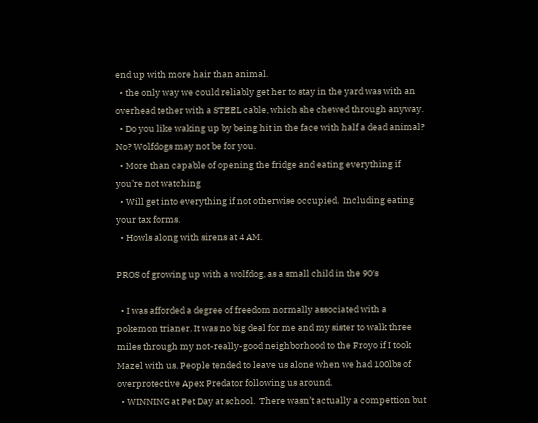end up with more hair than animal.
  • the only way we could reliably get her to stay in the yard was with an overhead tether with a STEEL cable, which she chewed through anyway.
  • Do you like waking up by being hit in the face with half a dead animal? No? Wolfdogs may not be for you.
  • More than capable of opening the fridge and eating everything if you’re not watching
  • Will get into everything if not otherwise occupied.  Including eating your tax forms.
  • Howls along with sirens at 4 AM.

PROS of growing up with a wolfdog, as a small child in the 90′s

  • I was afforded a degree of freedom normally associated with a pokemon trianer. It was no big deal for me and my sister to walk three miles through my not-really-good neighborhood to the Froyo if I took Mazel with us. People tended to leave us alone when we had 100lbs of overprotective Apex Predator following us around.
  • WINNING at Pet Day at school.  There wasn’t actually a compettion but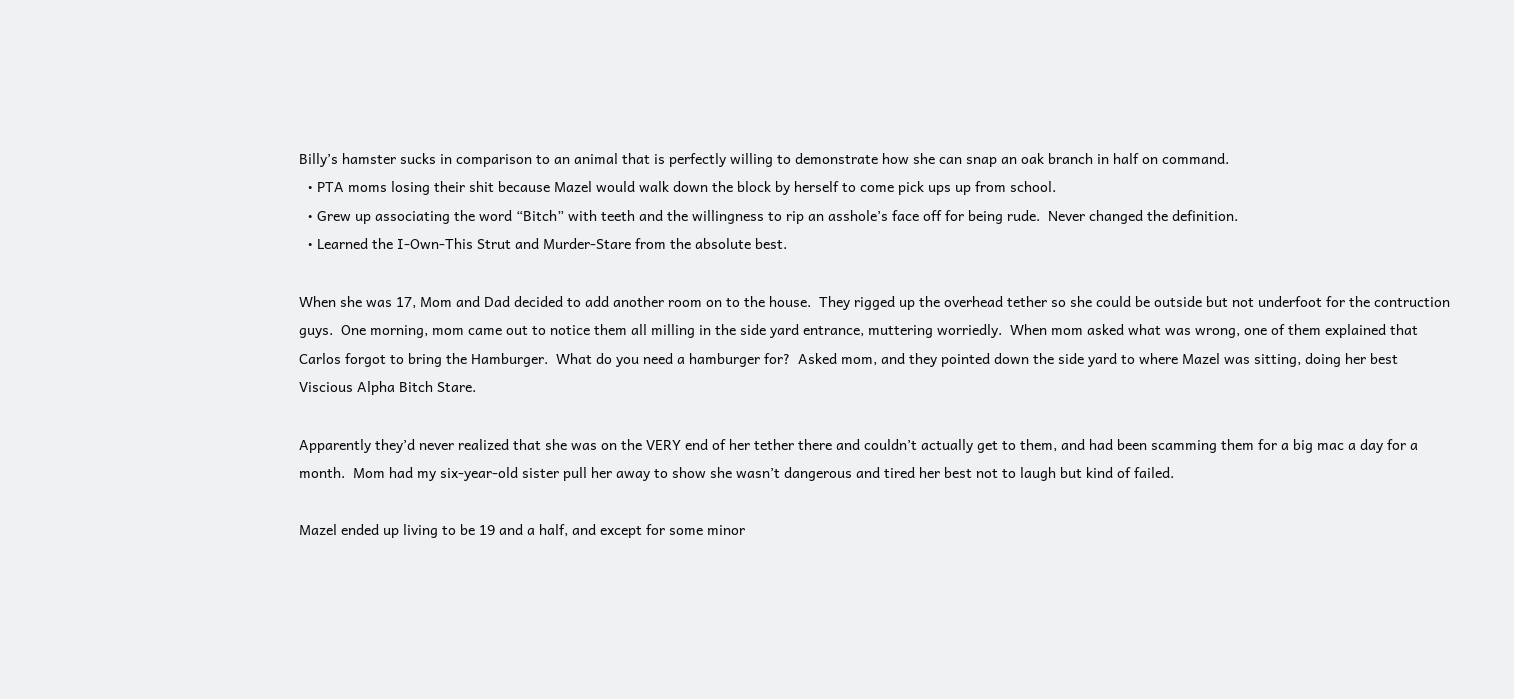Billy’s hamster sucks in comparison to an animal that is perfectly willing to demonstrate how she can snap an oak branch in half on command.
  • PTA moms losing their shit because Mazel would walk down the block by herself to come pick ups up from school.
  • Grew up associating the word “Bitch” with teeth and the willingness to rip an asshole’s face off for being rude.  Never changed the definition.
  • Learned the I-Own-This Strut and Murder-Stare from the absolute best.

When she was 17, Mom and Dad decided to add another room on to the house.  They rigged up the overhead tether so she could be outside but not underfoot for the contruction guys.  One morning, mom came out to notice them all milling in the side yard entrance, muttering worriedly.  When mom asked what was wrong, one of them explained that Carlos forgot to bring the Hamburger.  What do you need a hamburger for?  Asked mom, and they pointed down the side yard to where Mazel was sitting, doing her best Viscious Alpha Bitch Stare.

Apparently they’d never realized that she was on the VERY end of her tether there and couldn’t actually get to them, and had been scamming them for a big mac a day for a month.  Mom had my six-year-old sister pull her away to show she wasn’t dangerous and tired her best not to laugh but kind of failed.

Mazel ended up living to be 19 and a half, and except for some minor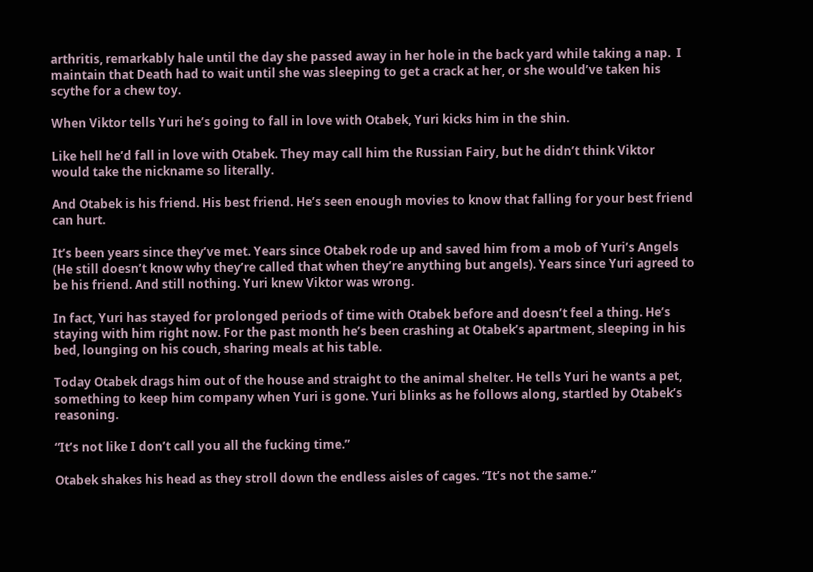arthritis, remarkably hale until the day she passed away in her hole in the back yard while taking a nap.  I maintain that Death had to wait until she was sleeping to get a crack at her, or she would’ve taken his scythe for a chew toy.

When Viktor tells Yuri he’s going to fall in love with Otabek, Yuri kicks him in the shin.

Like hell he’d fall in love with Otabek. They may call him the Russian Fairy, but he didn’t think Viktor would take the nickname so literally.

And Otabek is his friend. His best friend. He’s seen enough movies to know that falling for your best friend can hurt.

It’s been years since they’ve met. Years since Otabek rode up and saved him from a mob of Yuri’s Angels (He still doesn’t know why they’re called that when they’re anything but angels). Years since Yuri agreed to be his friend. And still nothing. Yuri knew Viktor was wrong.

In fact, Yuri has stayed for prolonged periods of time with Otabek before and doesn’t feel a thing. He’s staying with him right now. For the past month he’s been crashing at Otabek’s apartment, sleeping in his bed, lounging on his couch, sharing meals at his table.

Today Otabek drags him out of the house and straight to the animal shelter. He tells Yuri he wants a pet, something to keep him company when Yuri is gone. Yuri blinks as he follows along, startled by Otabek’s reasoning.

“It’s not like I don’t call you all the fucking time.”

Otabek shakes his head as they stroll down the endless aisles of cages. “It’s not the same.”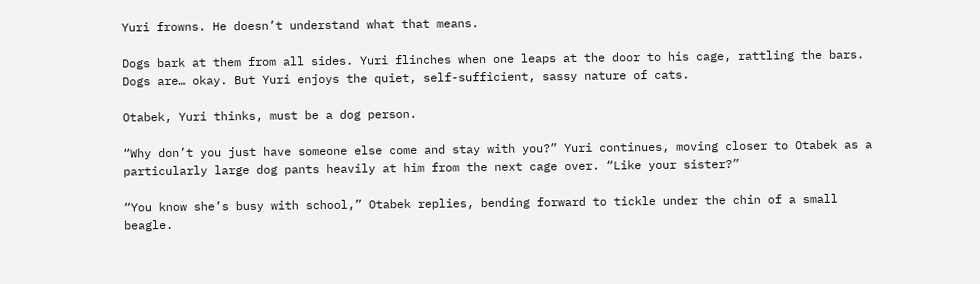Yuri frowns. He doesn’t understand what that means.

Dogs bark at them from all sides. Yuri flinches when one leaps at the door to his cage, rattling the bars. Dogs are… okay. But Yuri enjoys the quiet, self-sufficient, sassy nature of cats.

Otabek, Yuri thinks, must be a dog person.

“Why don’t you just have someone else come and stay with you?” Yuri continues, moving closer to Otabek as a particularly large dog pants heavily at him from the next cage over. “Like your sister?”

“You know she’s busy with school,” Otabek replies, bending forward to tickle under the chin of a small beagle.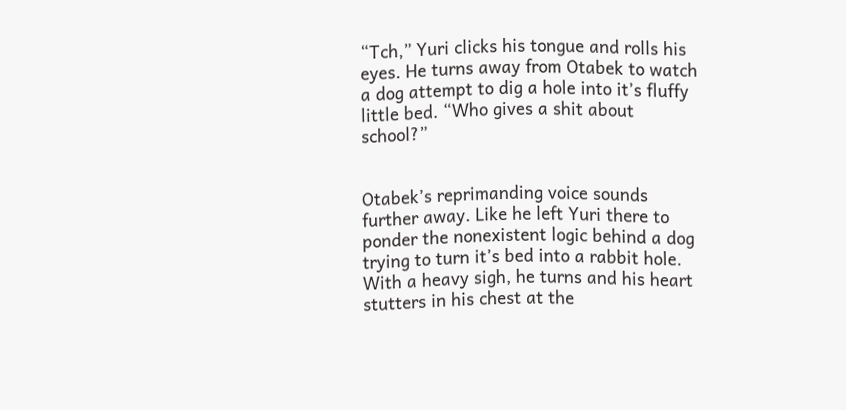“Tch,” Yuri clicks his tongue and rolls his eyes. He turns away from Otabek to watch a dog attempt to dig a hole into it’s fluffy little bed. “Who gives a shit about school?”


Otabek’s reprimanding voice sounds further away. Like he left Yuri there to ponder the nonexistent logic behind a dog trying to turn it’s bed into a rabbit hole. With a heavy sigh, he turns and his heart stutters in his chest at the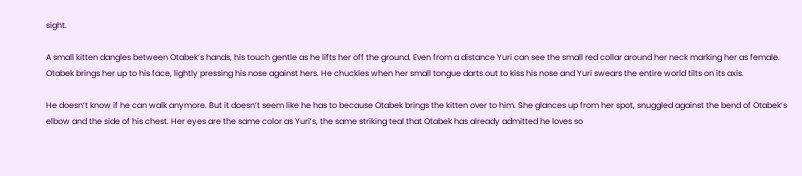sight.

A small kitten dangles between Otabek’s hands, his touch gentle as he lifts her off the ground. Even from a distance Yuri can see the small red collar around her neck marking her as female. Otabek brings her up to his face, lightly pressing his nose against hers. He chuckles when her small tongue darts out to kiss his nose and Yuri swears the entire world tilts on its axis.

He doesn’t know if he can walk anymore. But it doesn’t seem like he has to because Otabek brings the kitten over to him. She glances up from her spot, snuggled against the bend of Otabek’s elbow and the side of his chest. Her eyes are the same color as Yuri’s, the same striking teal that Otabek has already admitted he loves so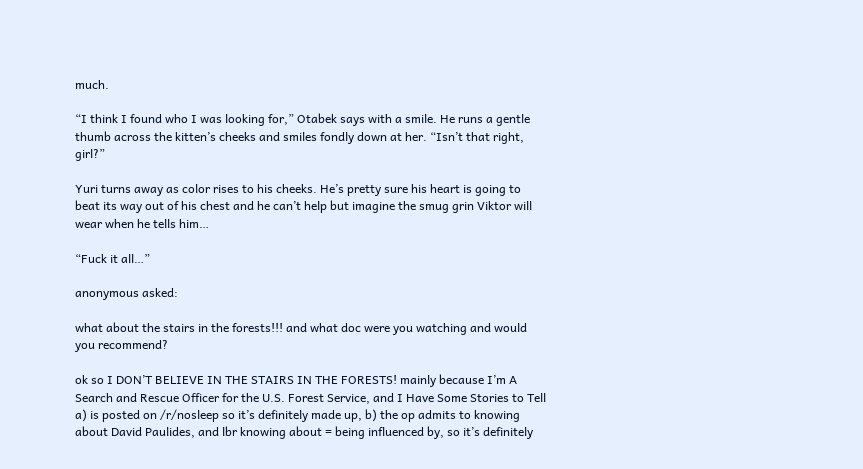much.

“I think I found who I was looking for,” Otabek says with a smile. He runs a gentle thumb across the kitten’s cheeks and smiles fondly down at her. “Isn’t that right, girl?”

Yuri turns away as color rises to his cheeks. He’s pretty sure his heart is going to beat its way out of his chest and he can’t help but imagine the smug grin Viktor will wear when he tells him…

“Fuck it all…”

anonymous asked:

what about the stairs in the forests!!! and what doc were you watching and would you recommend?

ok so I DON’T BELIEVE IN THE STAIRS IN THE FORESTS! mainly because I’m A Search and Rescue Officer for the U.S. Forest Service, and I Have Some Stories to Tell a) is posted on /r/nosleep so it’s definitely made up, b) the op admits to knowing about David Paulides, and lbr knowing about = being influenced by, so it’s definitely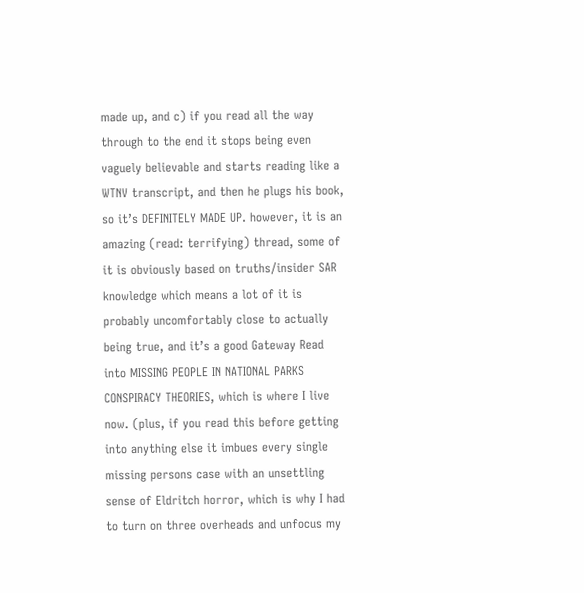made up, and c) if you read all the way through to the end it stops being even vaguely believable and starts reading like a WTNV transcript, and then he plugs his book, so it’s DEFINITELY MADE UP. however, it is an amazing (read: terrifying) thread, some of it is obviously based on truths/insider SAR knowledge which means a lot of it is probably uncomfortably close to actually being true, and it’s a good Gateway Read into MISSING PEOPLE IN NATIONAL PARKS CONSPIRACY THEORIES, which is where I live now. (plus, if you read this before getting into anything else it imbues every single missing persons case with an unsettling sense of Eldritch horror, which is why I had to turn on three overheads and unfocus my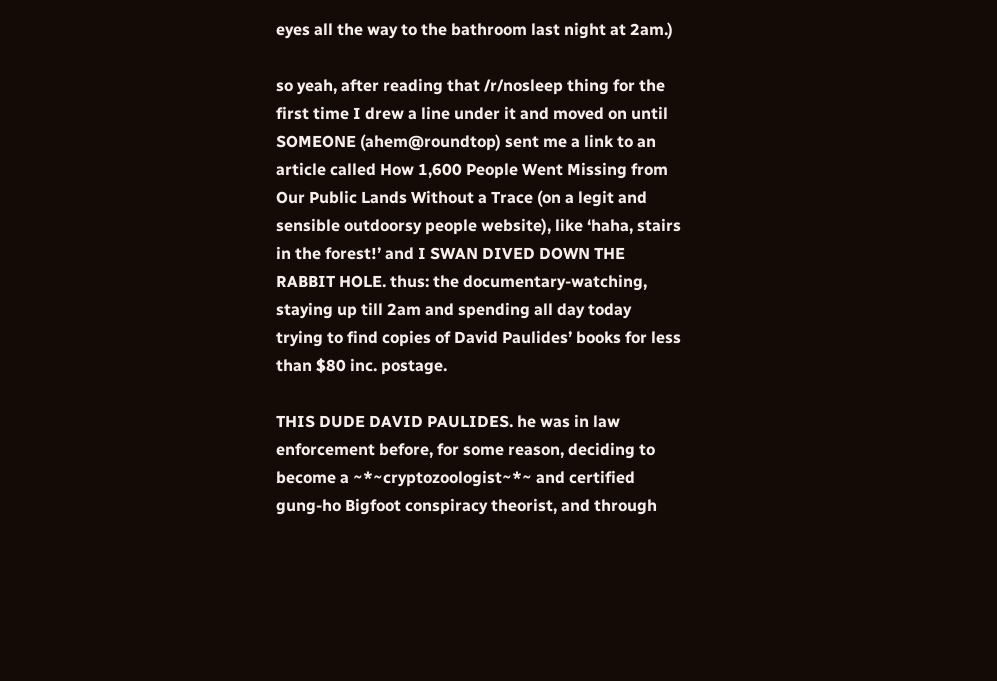eyes all the way to the bathroom last night at 2am.)

so yeah, after reading that /r/nosleep thing for the first time I drew a line under it and moved on until SOMEONE (ahem@roundtop) sent me a link to an article called How 1,600 People Went Missing from Our Public Lands Without a Trace (on a legit and sensible outdoorsy people website), like ‘haha, stairs in the forest!’ and I SWAN DIVED DOWN THE RABBIT HOLE. thus: the documentary-watching, staying up till 2am and spending all day today trying to find copies of David Paulides’ books for less than $80 inc. postage.

THIS DUDE DAVID PAULIDES. he was in law enforcement before, for some reason, deciding to become a ~*~cryptozoologist~*~ and certified gung-ho Bigfoot conspiracy theorist, and through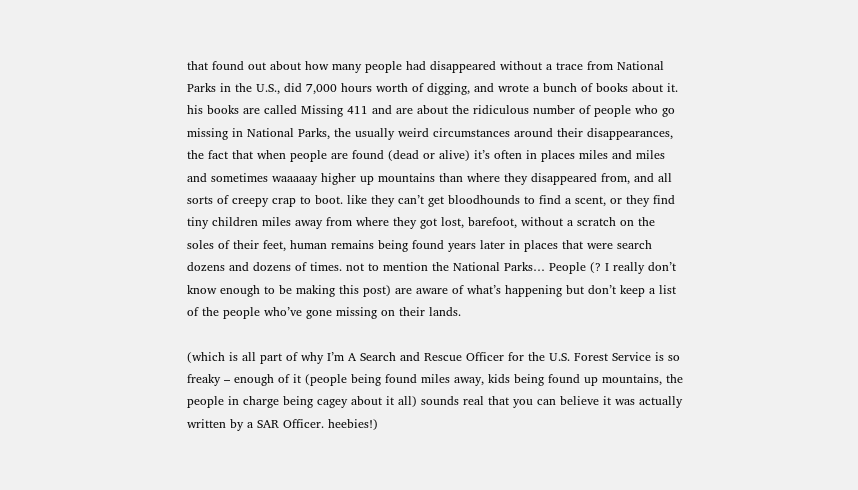that found out about how many people had disappeared without a trace from National Parks in the U.S., did 7,000 hours worth of digging, and wrote a bunch of books about it. his books are called Missing 411 and are about the ridiculous number of people who go missing in National Parks, the usually weird circumstances around their disappearances, the fact that when people are found (dead or alive) it’s often in places miles and miles and sometimes waaaaay higher up mountains than where they disappeared from, and all sorts of creepy crap to boot. like they can’t get bloodhounds to find a scent, or they find tiny children miles away from where they got lost, barefoot, without a scratch on the soles of their feet, human remains being found years later in places that were search dozens and dozens of times. not to mention the National Parks… People (? I really don’t know enough to be making this post) are aware of what’s happening but don’t keep a list of the people who’ve gone missing on their lands.

(which is all part of why I’m A Search and Rescue Officer for the U.S. Forest Service is so freaky – enough of it (people being found miles away, kids being found up mountains, the people in charge being cagey about it all) sounds real that you can believe it was actually written by a SAR Officer. heebies!)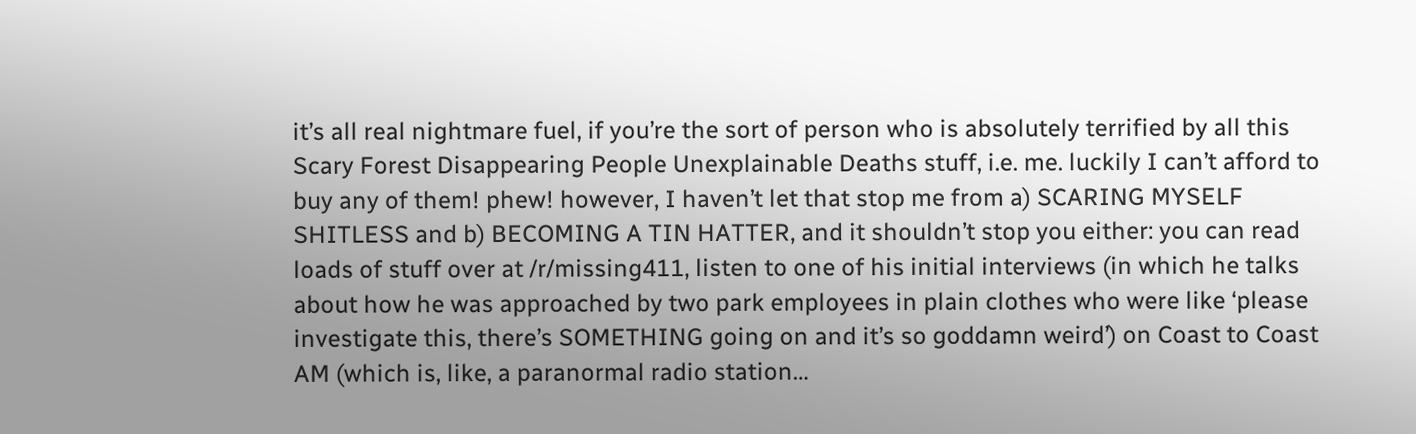it’s all real nightmare fuel, if you’re the sort of person who is absolutely terrified by all this Scary Forest Disappearing People Unexplainable Deaths stuff, i.e. me. luckily I can’t afford to buy any of them! phew! however, I haven’t let that stop me from a) SCARING MYSELF SHITLESS and b) BECOMING A TIN HATTER, and it shouldn’t stop you either: you can read loads of stuff over at /r/missing411, listen to one of his initial interviews (in which he talks about how he was approached by two park employees in plain clothes who were like ‘please investigate this, there’s SOMETHING going on and it’s so goddamn weird’) on Coast to Coast AM (which is, like, a paranormal radio station…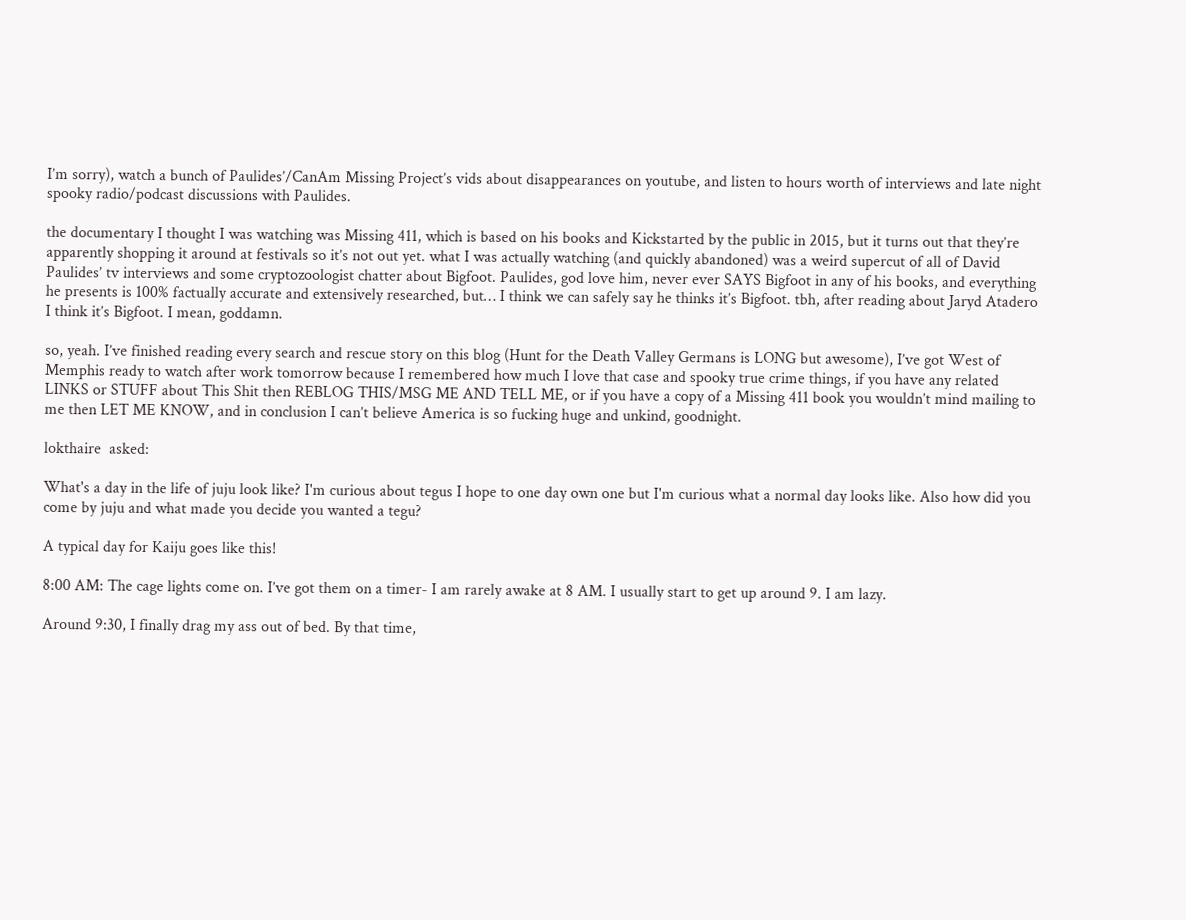I’m sorry), watch a bunch of Paulides’/CanAm Missing Project’s vids about disappearances on youtube, and listen to hours worth of interviews and late night spooky radio/podcast discussions with Paulides.

the documentary I thought I was watching was Missing 411, which is based on his books and Kickstarted by the public in 2015, but it turns out that they’re apparently shopping it around at festivals so it’s not out yet. what I was actually watching (and quickly abandoned) was a weird supercut of all of David Paulides’ tv interviews and some cryptozoologist chatter about Bigfoot. Paulides, god love him, never ever SAYS Bigfoot in any of his books, and everything he presents is 100% factually accurate and extensively researched, but… I think we can safely say he thinks it’s Bigfoot. tbh, after reading about Jaryd Atadero I think it’s Bigfoot. I mean, goddamn.

so, yeah. I’ve finished reading every search and rescue story on this blog (Hunt for the Death Valley Germans is LONG but awesome), I’ve got West of Memphis ready to watch after work tomorrow because I remembered how much I love that case and spooky true crime things, if you have any related LINKS or STUFF about This Shit then REBLOG THIS/MSG ME AND TELL ME, or if you have a copy of a Missing 411 book you wouldn’t mind mailing to me then LET ME KNOW, and in conclusion I can’t believe America is so fucking huge and unkind, goodnight.

lokthaire  asked:

What's a day in the life of juju look like? I'm curious about tegus I hope to one day own one but I'm curious what a normal day looks like. Also how did you come by juju and what made you decide you wanted a tegu?

A typical day for Kaiju goes like this!

8:00 AM: The cage lights come on. I’ve got them on a timer- I am rarely awake at 8 AM. I usually start to get up around 9. I am lazy.

Around 9:30, I finally drag my ass out of bed. By that time,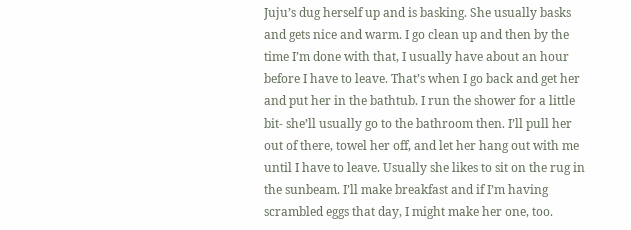Juju’s dug herself up and is basking. She usually basks and gets nice and warm. I go clean up and then by the time I’m done with that, I usually have about an hour before I have to leave. That’s when I go back and get her and put her in the bathtub. I run the shower for a little bit- she’ll usually go to the bathroom then. I’ll pull her out of there, towel her off, and let her hang out with me until I have to leave. Usually she likes to sit on the rug in the sunbeam. I’ll make breakfast and if I’m having scrambled eggs that day, I might make her one, too.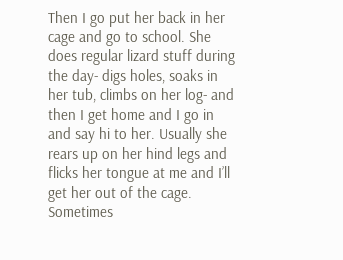Then I go put her back in her cage and go to school. She does regular lizard stuff during the day- digs holes, soaks in her tub, climbs on her log- and then I get home and I go in and say hi to her. Usually she rears up on her hind legs and flicks her tongue at me and I’ll get her out of the cage. Sometimes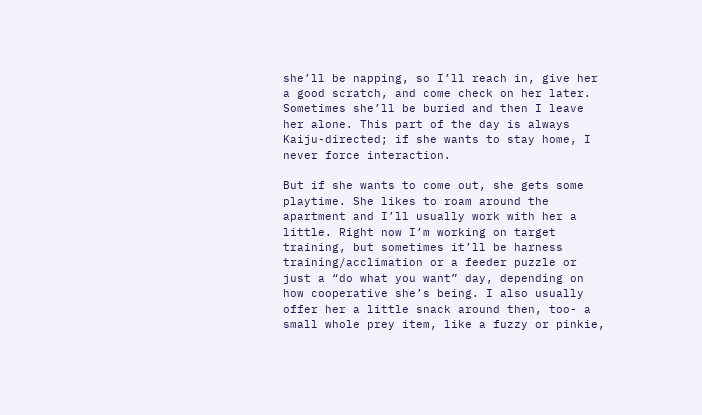she’ll be napping, so I’ll reach in, give her a good scratch, and come check on her later. Sometimes she’ll be buried and then I leave her alone. This part of the day is always Kaiju-directed; if she wants to stay home, I never force interaction.

But if she wants to come out, she gets some playtime. She likes to roam around the apartment and I’ll usually work with her a little. Right now I’m working on target training, but sometimes it’ll be harness training/acclimation or a feeder puzzle or just a “do what you want” day, depending on how cooperative she’s being. I also usually offer her a little snack around then, too- a small whole prey item, like a fuzzy or pinkie,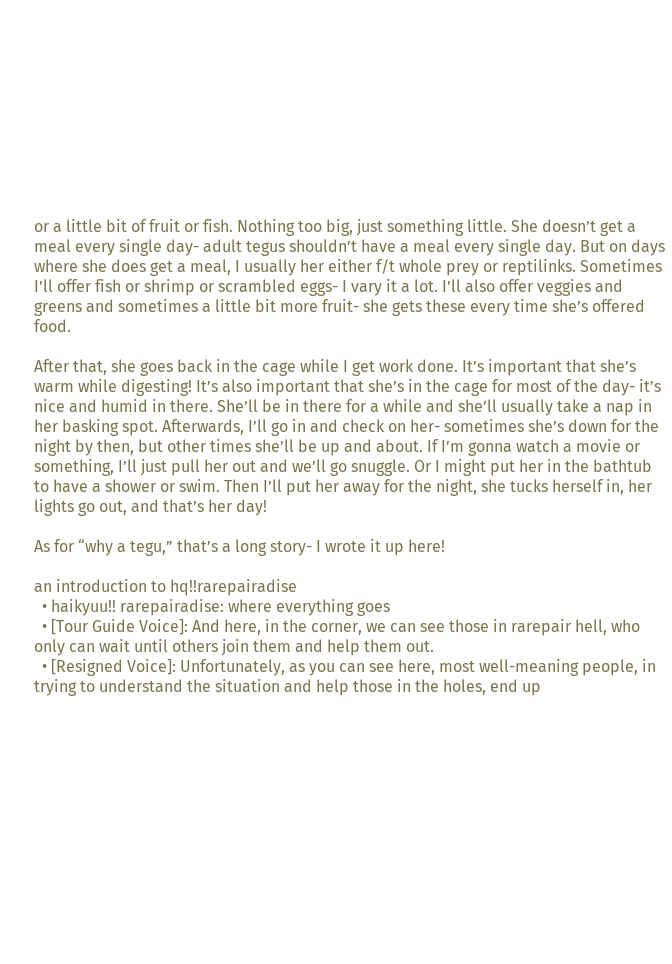or a little bit of fruit or fish. Nothing too big, just something little. She doesn’t get a meal every single day- adult tegus shouldn’t have a meal every single day. But on days where she does get a meal, I usually her either f/t whole prey or reptilinks. Sometimes I’ll offer fish or shrimp or scrambled eggs- I vary it a lot. I’ll also offer veggies and greens and sometimes a little bit more fruit- she gets these every time she’s offered food.

After that, she goes back in the cage while I get work done. It’s important that she’s warm while digesting! It’s also important that she’s in the cage for most of the day- it’s nice and humid in there. She’ll be in there for a while and she’ll usually take a nap in her basking spot. Afterwards, I’ll go in and check on her- sometimes she’s down for the night by then, but other times she’ll be up and about. If I’m gonna watch a movie or something, I’ll just pull her out and we’ll go snuggle. Or I might put her in the bathtub to have a shower or swim. Then I’ll put her away for the night, she tucks herself in, her lights go out, and that’s her day!

As for “why a tegu,” that’s a long story- I wrote it up here!

an introduction to hq!!rarepairadise
  • haikyuu!! rarepairadise: where everything goes
  • [Tour Guide Voice]: And here, in the corner, we can see those in rarepair hell, who only can wait until others join them and help them out.
  • [Resigned Voice]: Unfortunately, as you can see here, most well-meaning people, in trying to understand the situation and help those in the holes, end up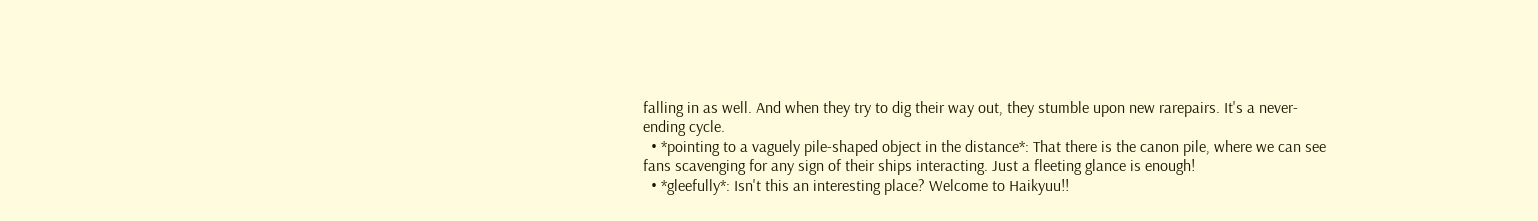falling in as well. And when they try to dig their way out, they stumble upon new rarepairs. It's a never-ending cycle.
  • *pointing to a vaguely pile-shaped object in the distance*: That there is the canon pile, where we can see fans scavenging for any sign of their ships interacting. Just a fleeting glance is enough!
  • *gleefully*: Isn't this an interesting place? Welcome to Haikyuu!!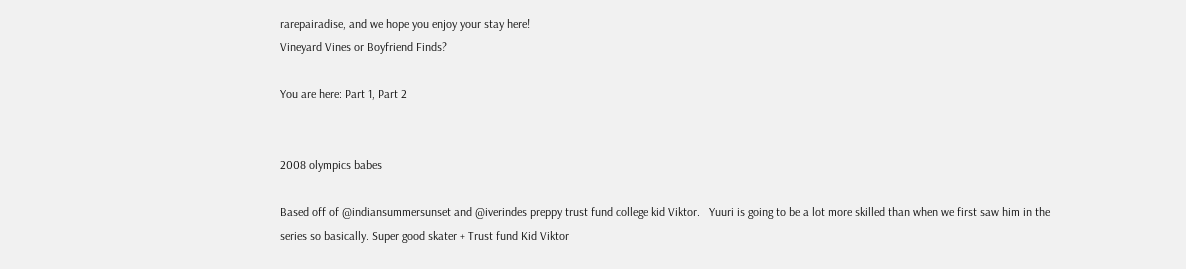rarepairadise, and we hope you enjoy your stay here!
Vineyard Vines or Boyfriend Finds?

You are here: Part 1, Part 2


2008 olympics babes

Based off of @indiansummersunset and @iverindes preppy trust fund college kid Viktor.   Yuuri is going to be a lot more skilled than when we first saw him in the series so basically. Super good skater + Trust fund Kid Viktor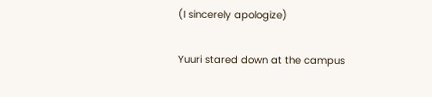(I sincerely apologize)


Yuuri stared down at the campus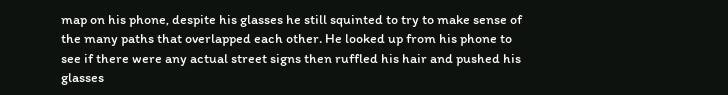map on his phone, despite his glasses he still squinted to try to make sense of the many paths that overlapped each other. He looked up from his phone to see if there were any actual street signs then ruffled his hair and pushed his glasses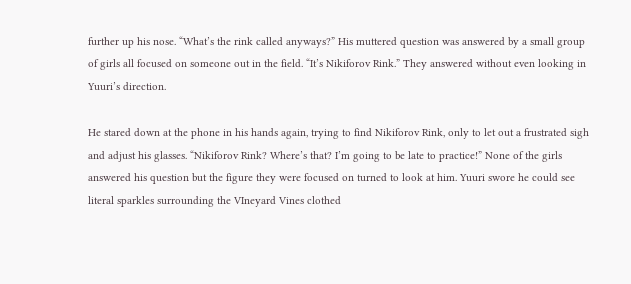further up his nose. “What’s the rink called anyways?” His muttered question was answered by a small group of girls all focused on someone out in the field. “It’s Nikiforov Rink.” They answered without even looking in Yuuri’s direction.

He stared down at the phone in his hands again, trying to find Nikiforov Rink, only to let out a frustrated sigh and adjust his glasses. “Nikiforov Rink? Where’s that? I’m going to be late to practice!” None of the girls answered his question but the figure they were focused on turned to look at him. Yuuri swore he could see literal sparkles surrounding the VIneyard Vines clothed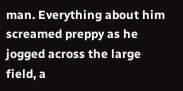man. Everything about him screamed preppy as he jogged across the large field, a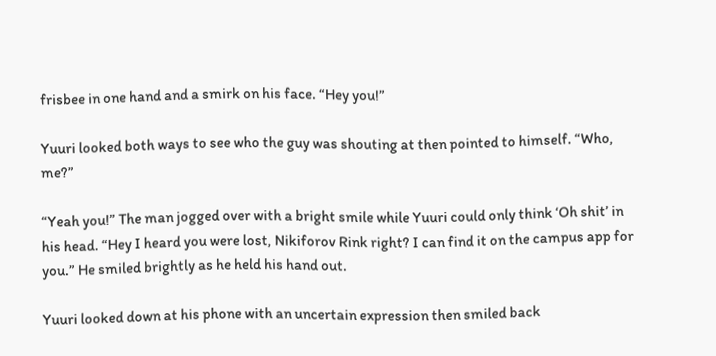frisbee in one hand and a smirk on his face. “Hey you!”

Yuuri looked both ways to see who the guy was shouting at then pointed to himself. “Who, me?”

“Yeah you!” The man jogged over with a bright smile while Yuuri could only think ‘Oh shit’ in his head. “Hey I heard you were lost, Nikiforov Rink right? I can find it on the campus app for you.” He smiled brightly as he held his hand out.

Yuuri looked down at his phone with an uncertain expression then smiled back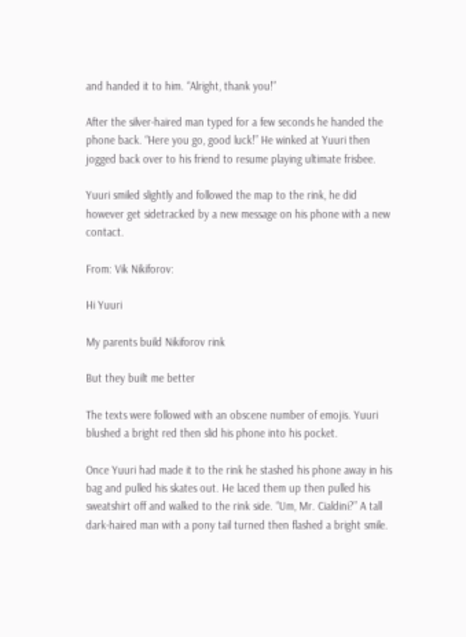and handed it to him. “Alright, thank you!”

After the silver-haired man typed for a few seconds he handed the phone back. “Here you go, good luck!” He winked at Yuuri then jogged back over to his friend to resume playing ultimate frisbee.

Yuuri smiled slightly and followed the map to the rink, he did however get sidetracked by a new message on his phone with a new contact.

From: Vik Nikiforov:

Hi Yuuri

My parents build Nikiforov rink

But they built me better

The texts were followed with an obscene number of emojis. Yuuri blushed a bright red then slid his phone into his pocket.

Once Yuuri had made it to the rink he stashed his phone away in his bag and pulled his skates out. He laced them up then pulled his sweatshirt off and walked to the rink side. “Um, Mr. Cialdini?” A tall dark-haired man with a pony tail turned then flashed a bright smile.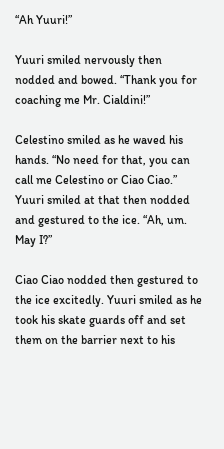“Ah Yuuri!”

Yuuri smiled nervously then nodded and bowed. “Thank you for coaching me Mr. Cialdini!”

Celestino smiled as he waved his hands. “No need for that, you can call me Celestino or Ciao Ciao.” Yuuri smiled at that then nodded and gestured to the ice. “Ah, um. May I?”

Ciao Ciao nodded then gestured to the ice excitedly. Yuuri smiled as he took his skate guards off and set them on the barrier next to his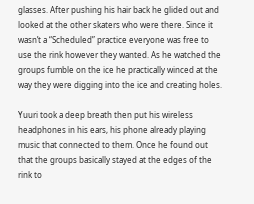glasses. After pushing his hair back he glided out and looked at the other skaters who were there. Since it wasn’t a “Scheduled” practice everyone was free to use the rink however they wanted. As he watched the groups fumble on the ice he practically winced at the way they were digging into the ice and creating holes.

Yuuri took a deep breath then put his wireless headphones in his ears, his phone already playing music that connected to them. Once he found out that the groups basically stayed at the edges of the rink to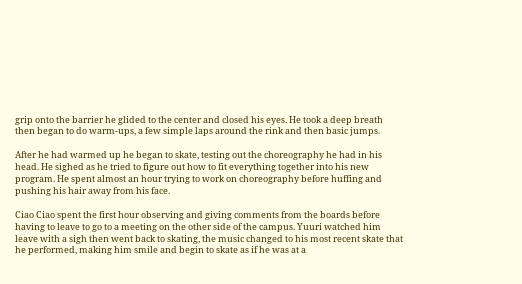grip onto the barrier he glided to the center and closed his eyes. He took a deep breath then began to do warm-ups, a few simple laps around the rink and then basic jumps.

After he had warmed up he began to skate, testing out the choreography he had in his head. He sighed as he tried to figure out how to fit everything together into his new program. He spent almost an hour trying to work on choreography before huffing and pushing his hair away from his face.

Ciao Ciao spent the first hour observing and giving comments from the boards before having to leave to go to a meeting on the other side of the campus. Yuuri watched him leave with a sigh then went back to skating, the music changed to his most recent skate that he performed, making him smile and begin to skate as if he was at a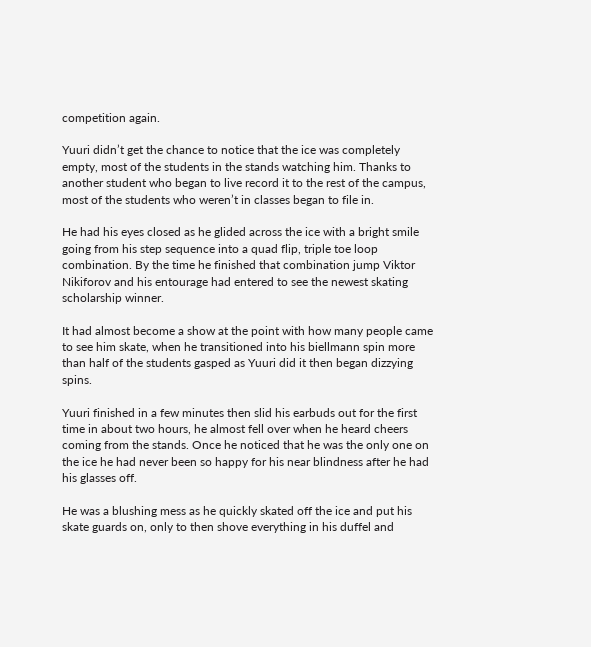competition again.

Yuuri didn’t get the chance to notice that the ice was completely empty, most of the students in the stands watching him. Thanks to another student who began to live record it to the rest of the campus, most of the students who weren’t in classes began to file in.

He had his eyes closed as he glided across the ice with a bright smile going from his step sequence into a quad flip, triple toe loop combination. By the time he finished that combination jump Viktor Nikiforov and his entourage had entered to see the newest skating scholarship winner.

It had almost become a show at the point with how many people came to see him skate, when he transitioned into his biellmann spin more than half of the students gasped as Yuuri did it then began dizzying spins.

Yuuri finished in a few minutes then slid his earbuds out for the first time in about two hours, he almost fell over when he heard cheers coming from the stands. Once he noticed that he was the only one on the ice he had never been so happy for his near blindness after he had his glasses off.

He was a blushing mess as he quickly skated off the ice and put his skate guards on, only to then shove everything in his duffel and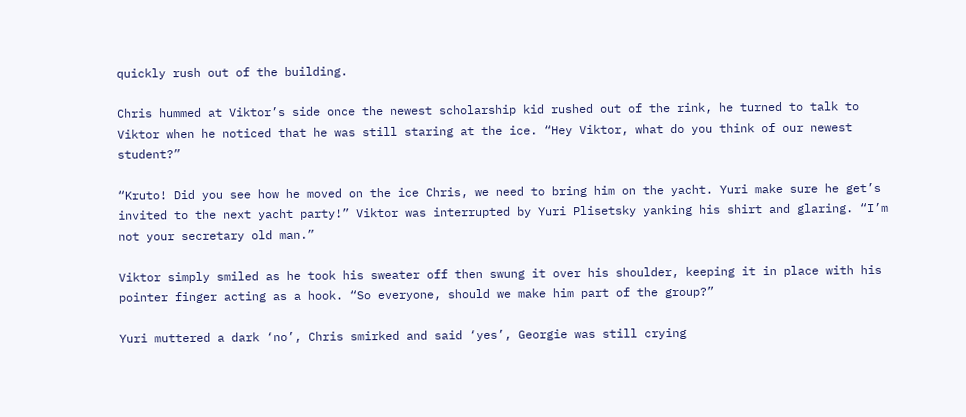quickly rush out of the building.

Chris hummed at Viktor’s side once the newest scholarship kid rushed out of the rink, he turned to talk to Viktor when he noticed that he was still staring at the ice. “Hey Viktor, what do you think of our newest student?”

“Kruto! Did you see how he moved on the ice Chris, we need to bring him on the yacht. Yuri make sure he get’s invited to the next yacht party!” Viktor was interrupted by Yuri Plisetsky yanking his shirt and glaring. “I’m not your secretary old man.”

Viktor simply smiled as he took his sweater off then swung it over his shoulder, keeping it in place with his pointer finger acting as a hook. “So everyone, should we make him part of the group?”

Yuri muttered a dark ‘no’, Chris smirked and said ‘yes’, Georgie was still crying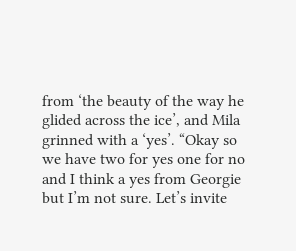from ‘the beauty of the way he glided across the ice’, and Mila grinned with a ‘yes’. “Okay so we have two for yes one for no and I think a yes from Georgie but I’m not sure. Let’s invite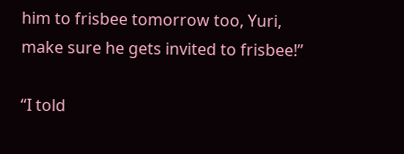him to frisbee tomorrow too, Yuri, make sure he gets invited to frisbee!”

“I told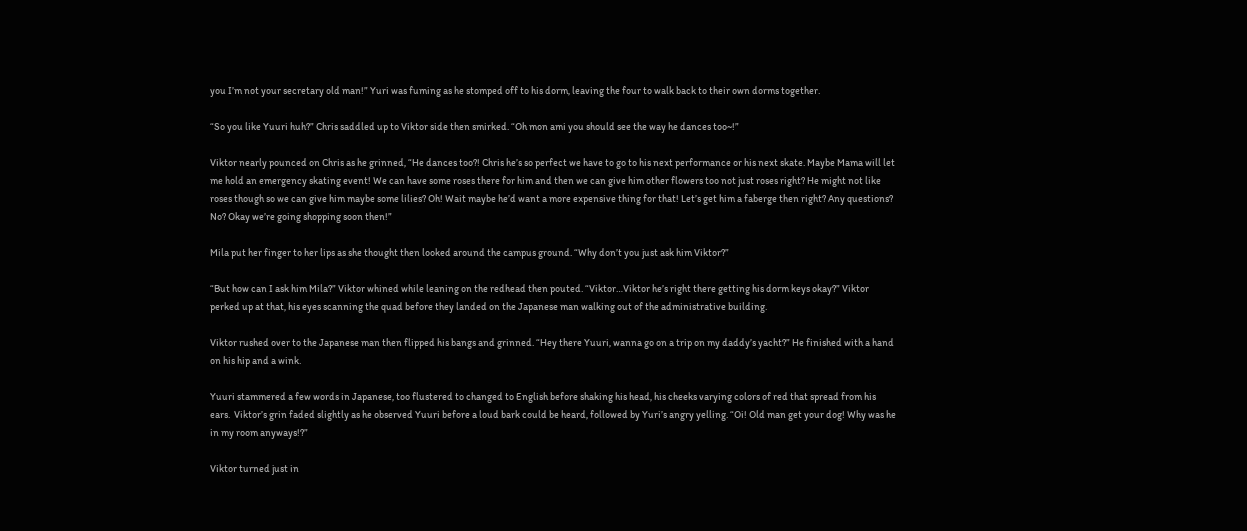you I’m not your secretary old man!” Yuri was fuming as he stomped off to his dorm, leaving the four to walk back to their own dorms together.

“So you like Yuuri huh?” Chris saddled up to Viktor side then smirked. “Oh mon ami you should see the way he dances too~!”

Viktor nearly pounced on Chris as he grinned, “He dances too?! Chris he’s so perfect we have to go to his next performance or his next skate. Maybe Mama will let me hold an emergency skating event! We can have some roses there for him and then we can give him other flowers too not just roses right? He might not like roses though so we can give him maybe some lilies? Oh! Wait maybe he’d want a more expensive thing for that! Let’s get him a faberge then right? Any questions? No? Okay we’re going shopping soon then!”

Mila put her finger to her lips as she thought then looked around the campus ground. “Why don’t you just ask him Viktor?”

“But how can I ask him Mila?” Viktor whined while leaning on the redhead then pouted. “Viktor…Viktor he’s right there getting his dorm keys okay?” Viktor perked up at that, his eyes scanning the quad before they landed on the Japanese man walking out of the administrative building.

Viktor rushed over to the Japanese man then flipped his bangs and grinned. “Hey there Yuuri, wanna go on a trip on my daddy’s yacht?” He finished with a hand on his hip and a wink.

Yuuri stammered a few words in Japanese, too flustered to changed to English before shaking his head, his cheeks varying colors of red that spread from his ears.  Viktor’s grin faded slightly as he observed Yuuri before a loud bark could be heard, followed by Yuri’s angry yelling. “Oi! Old man get your dog! Why was he in my room anyways!?”

Viktor turned just in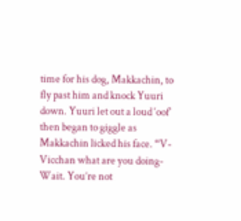time for his dog, Makkachin, to fly past him and knock Yuuri down. Yuuri let out a loud ‘oof’ then began to giggle as Makkachin licked his face. “V-Vicchan what are you doing- Wait. You’re not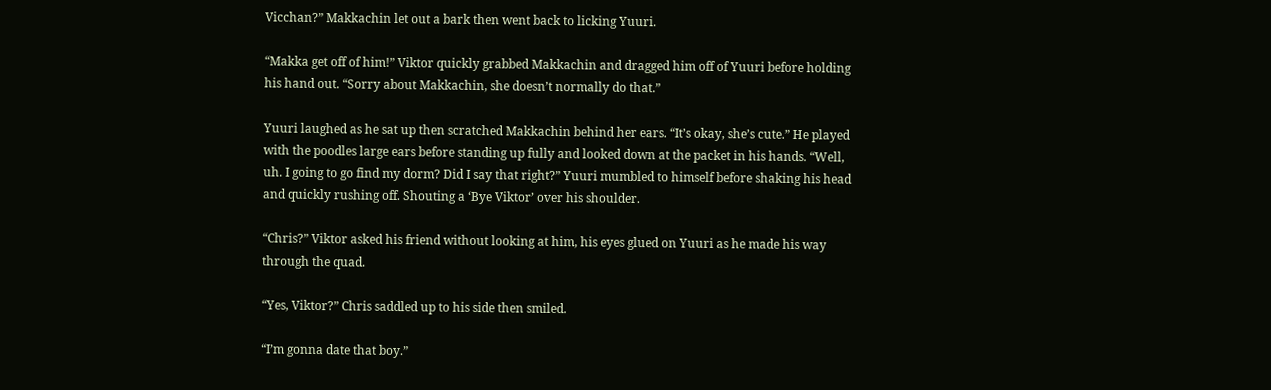Vicchan?” Makkachin let out a bark then went back to licking Yuuri.

“Makka get off of him!” Viktor quickly grabbed Makkachin and dragged him off of Yuuri before holding his hand out. “Sorry about Makkachin, she doesn’t normally do that.”

Yuuri laughed as he sat up then scratched Makkachin behind her ears. “It’s okay, she’s cute.” He played with the poodles large ears before standing up fully and looked down at the packet in his hands. “Well, uh. I going to go find my dorm? Did I say that right?” Yuuri mumbled to himself before shaking his head and quickly rushing off. Shouting a ‘Bye Viktor’ over his shoulder.

“Chris?” Viktor asked his friend without looking at him, his eyes glued on Yuuri as he made his way through the quad.

“Yes, Viktor?” Chris saddled up to his side then smiled.

“I’m gonna date that boy.”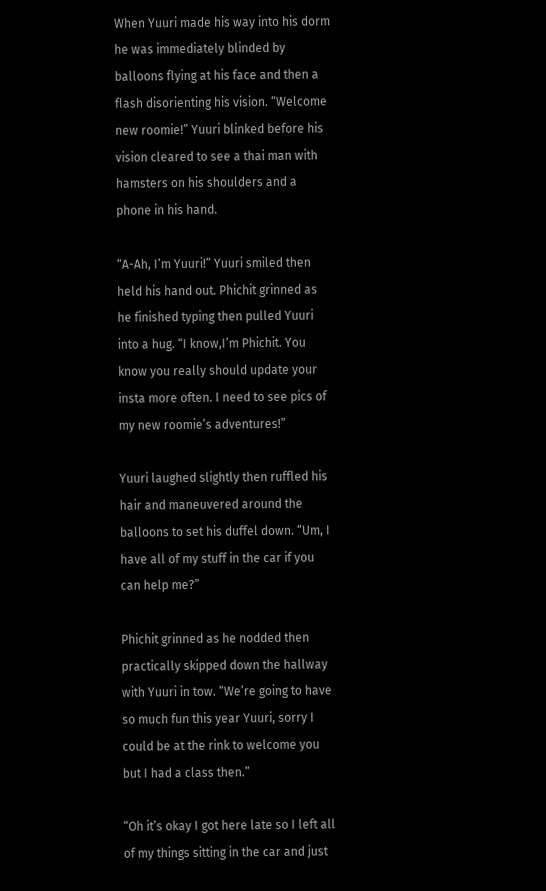When Yuuri made his way into his dorm he was immediately blinded by balloons flying at his face and then a flash disorienting his vision. “Welcome new roomie!” Yuuri blinked before his vision cleared to see a thai man with hamsters on his shoulders and a phone in his hand.

“A-Ah, I’m Yuuri!” Yuuri smiled then held his hand out. Phichit grinned as he finished typing then pulled Yuuri into a hug. “I know,I’m Phichit. You know you really should update your insta more often. I need to see pics of my new roomie’s adventures!”

Yuuri laughed slightly then ruffled his hair and maneuvered around the balloons to set his duffel down. “Um, I have all of my stuff in the car if you can help me?”

Phichit grinned as he nodded then practically skipped down the hallway with Yuuri in tow. “We’re going to have so much fun this year Yuuri, sorry I could be at the rink to welcome you but I had a class then.”

“Oh it’s okay I got here late so I left all of my things sitting in the car and just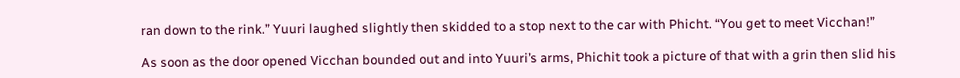ran down to the rink.” Yuuri laughed slightly then skidded to a stop next to the car with Phicht. “You get to meet Vicchan!”

As soon as the door opened Vicchan bounded out and into Yuuri’s arms, Phichit took a picture of that with a grin then slid his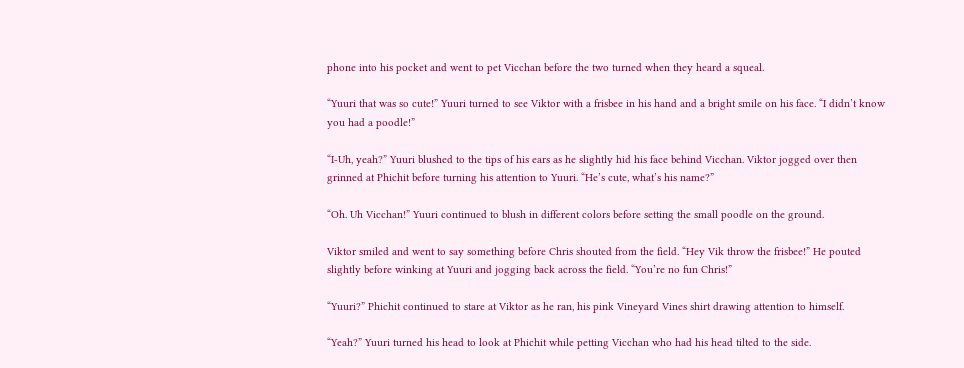phone into his pocket and went to pet Vicchan before the two turned when they heard a squeal.

“Yuuri that was so cute!” Yuuri turned to see Viktor with a frisbee in his hand and a bright smile on his face. “I didn’t know you had a poodle!”

“I-Uh, yeah?” Yuuri blushed to the tips of his ears as he slightly hid his face behind Vicchan. Viktor jogged over then grinned at Phichit before turning his attention to Yuuri. “He’s cute, what’s his name?”

“Oh. Uh Vicchan!” Yuuri continued to blush in different colors before setting the small poodle on the ground.

Viktor smiled and went to say something before Chris shouted from the field. “Hey Vik throw the frisbee!” He pouted slightly before winking at Yuuri and jogging back across the field. “You’re no fun Chris!”

“Yuuri?” Phichit continued to stare at Viktor as he ran, his pink Vineyard Vines shirt drawing attention to himself.

“Yeah?” Yuuri turned his head to look at Phichit while petting Vicchan who had his head tilted to the side.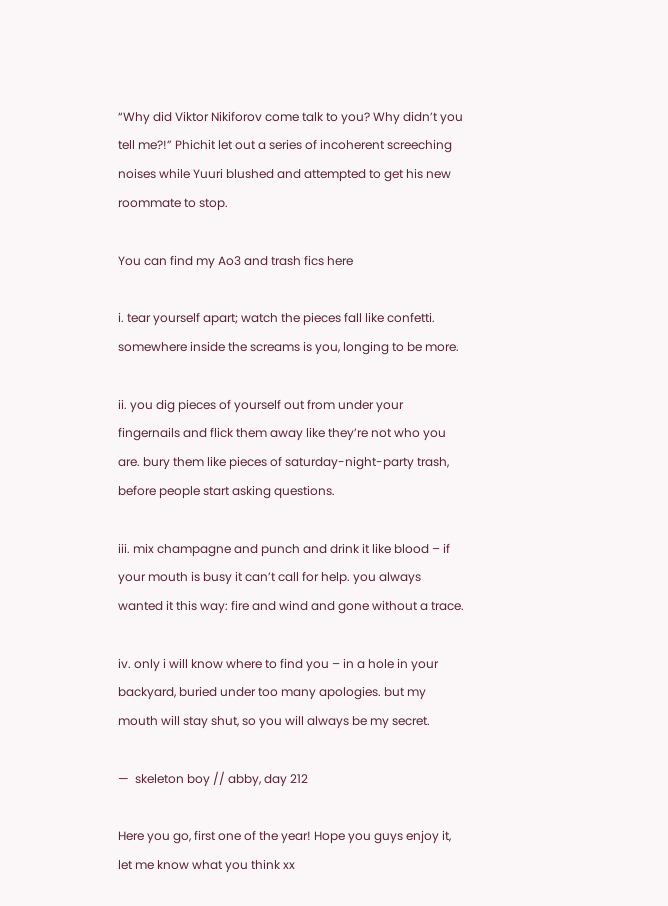“Why did Viktor Nikiforov come talk to you? Why didn’t you tell me?!” Phichit let out a series of incoherent screeching noises while Yuuri blushed and attempted to get his new roommate to stop.

You can find my Ao3 and trash fics here

i. tear yourself apart; watch the pieces fall like confetti. somewhere inside the screams is you, longing to be more.

ii. you dig pieces of yourself out from under your fingernails and flick them away like they’re not who you are. bury them like pieces of saturday-night-party trash, before people start asking questions.

iii. mix champagne and punch and drink it like blood – if your mouth is busy it can’t call for help. you always wanted it this way: fire and wind and gone without a trace.

iv. only i will know where to find you – in a hole in your backyard, buried under too many apologies. but my mouth will stay shut, so you will always be my secret.

—  skeleton boy // abby, day 212

Here you go, first one of the year! Hope you guys enjoy it, let me know what you think xx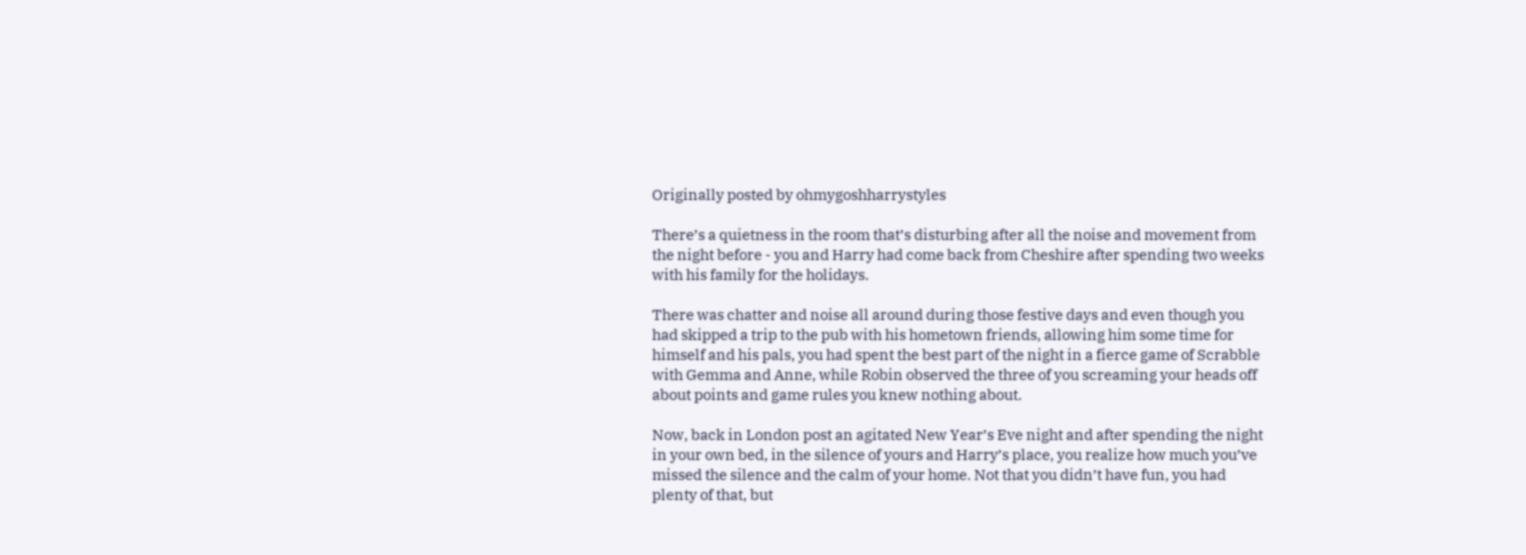Originally posted by ohmygoshharrystyles

There’s a quietness in the room that’s disturbing after all the noise and movement from the night before - you and Harry had come back from Cheshire after spending two weeks with his family for the holidays.

There was chatter and noise all around during those festive days and even though you had skipped a trip to the pub with his hometown friends, allowing him some time for himself and his pals, you had spent the best part of the night in a fierce game of Scrabble with Gemma and Anne, while Robin observed the three of you screaming your heads off about points and game rules you knew nothing about.

Now, back in London post an agitated New Year’s Eve night and after spending the night in your own bed, in the silence of yours and Harry’s place, you realize how much you’ve missed the silence and the calm of your home. Not that you didn’t have fun, you had plenty of that, but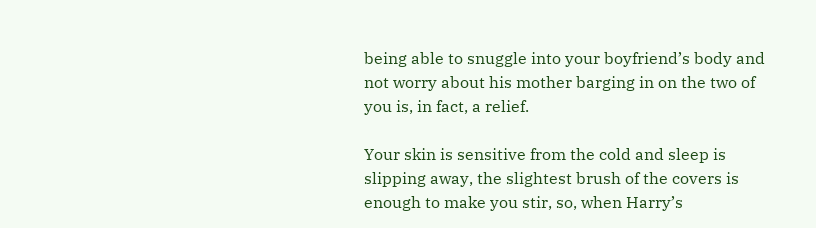being able to snuggle into your boyfriend’s body and not worry about his mother barging in on the two of you is, in fact, a relief.

Your skin is sensitive from the cold and sleep is slipping away, the slightest brush of the covers is enough to make you stir, so, when Harry’s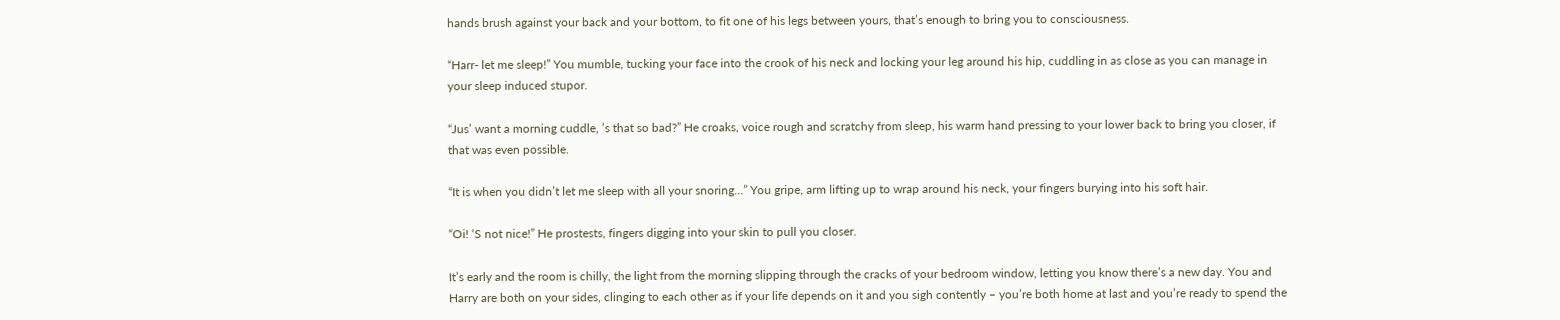hands brush against your back and your bottom, to fit one of his legs between yours, that’s enough to bring you to consciousness.

“Harr- let me sleep!” You mumble, tucking your face into the crook of his neck and locking your leg around his hip, cuddling in as close as you can manage in your sleep induced stupor.

“Jus’ want a morning cuddle, ’s that so bad?” He croaks, voice rough and scratchy from sleep, his warm hand pressing to your lower back to bring you closer, if that was even possible.

“It is when you didn’t let me sleep with all your snoring…” You gripe, arm lifting up to wrap around his neck, your fingers burying into his soft hair.

“Oi! ‘S not nice!” He prostests, fingers digging into your skin to pull you closer.

It’s early and the room is chilly, the light from the morning slipping through the cracks of your bedroom window, letting you know there’s a new day. You and Harry are both on your sides, clinging to each other as if your life depends on it and you sigh contently – you’re both home at last and you’re ready to spend the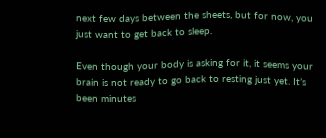next few days between the sheets, but for now, you just want to get back to sleep.

Even though your body is asking for it, it seems your brain is not ready to go back to resting just yet. It’s been minutes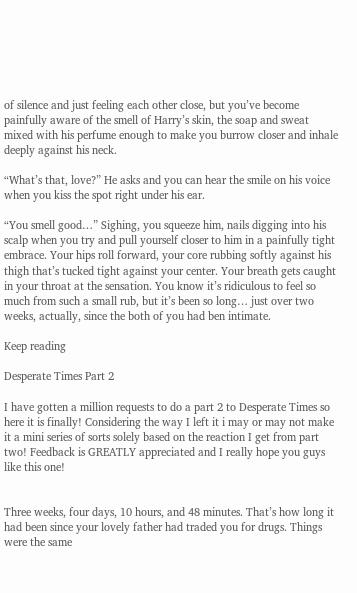of silence and just feeling each other close, but you’ve become painfully aware of the smell of Harry’s skin, the soap and sweat mixed with his perfume enough to make you burrow closer and inhale deeply against his neck.

“What’s that, love?” He asks and you can hear the smile on his voice when you kiss the spot right under his ear.

“You smell good…” Sighing, you squeeze him, nails digging into his scalp when you try and pull yourself closer to him in a painfully tight embrace. Your hips roll forward, your core rubbing softly against his thigh that’s tucked tight against your center. Your breath gets caught in your throat at the sensation. You know it’s ridiculous to feel so much from such a small rub, but it’s been so long… just over two weeks, actually, since the both of you had ben intimate.

Keep reading

Desperate Times Part 2

I have gotten a million requests to do a part 2 to Desperate Times so here it is finally! Considering the way I left it i may or may not make it a mini series of sorts solely based on the reaction I get from part two! Feedback is GREATLY appreciated and I really hope you guys like this one!


Three weeks, four days, 10 hours, and 48 minutes. That’s how long it had been since your lovely father had traded you for drugs. Things were the same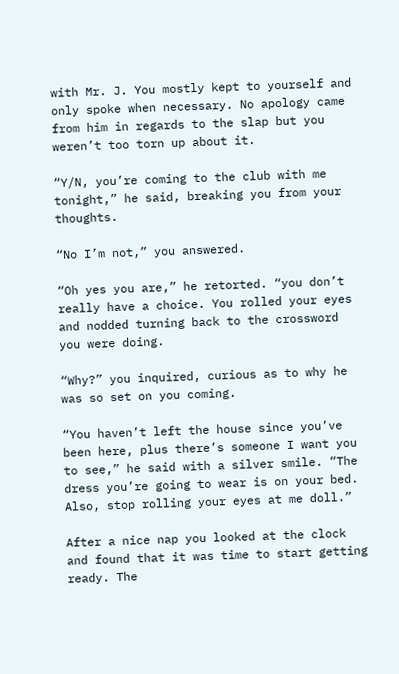with Mr. J. You mostly kept to yourself and only spoke when necessary. No apology came from him in regards to the slap but you weren’t too torn up about it.

“Y/N, you’re coming to the club with me tonight,” he said, breaking you from your thoughts.

“No I’m not,” you answered.

“Oh yes you are,” he retorted. “you don’t really have a choice. You rolled your eyes and nodded turning back to the crossword you were doing.

“Why?” you inquired, curious as to why he was so set on you coming.

“You haven’t left the house since you’ve been here, plus there’s someone I want you to see,” he said with a silver smile. “The dress you’re going to wear is on your bed. Also, stop rolling your eyes at me doll.”

After a nice nap you looked at the clock and found that it was time to start getting ready. The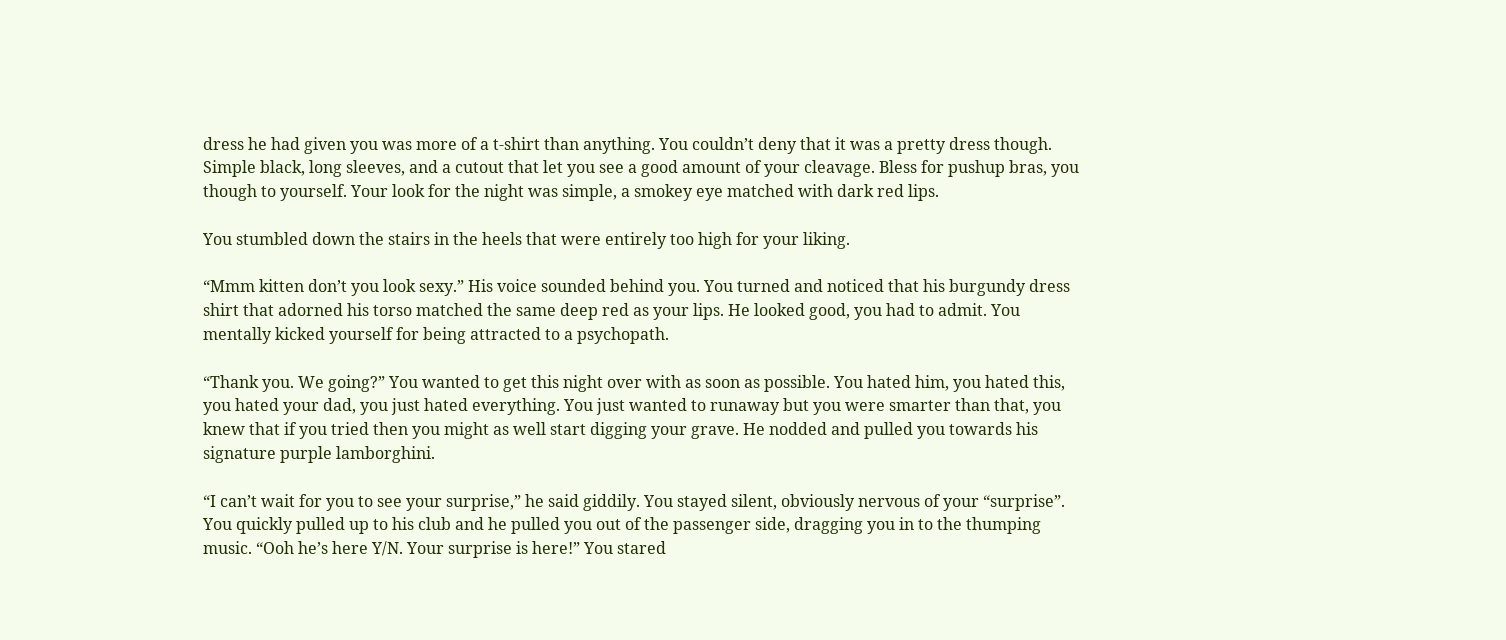dress he had given you was more of a t-shirt than anything. You couldn’t deny that it was a pretty dress though. Simple black, long sleeves, and a cutout that let you see a good amount of your cleavage. Bless for pushup bras, you though to yourself. Your look for the night was simple, a smokey eye matched with dark red lips.

You stumbled down the stairs in the heels that were entirely too high for your liking.

“Mmm kitten don’t you look sexy.” His voice sounded behind you. You turned and noticed that his burgundy dress shirt that adorned his torso matched the same deep red as your lips. He looked good, you had to admit. You mentally kicked yourself for being attracted to a psychopath.

“Thank you. We going?” You wanted to get this night over with as soon as possible. You hated him, you hated this, you hated your dad, you just hated everything. You just wanted to runaway but you were smarter than that, you knew that if you tried then you might as well start digging your grave. He nodded and pulled you towards his signature purple lamborghini.

“I can’t wait for you to see your surprise,” he said giddily. You stayed silent, obviously nervous of your “surprise”. You quickly pulled up to his club and he pulled you out of the passenger side, dragging you in to the thumping music. “Ooh he’s here Y/N. Your surprise is here!” You stared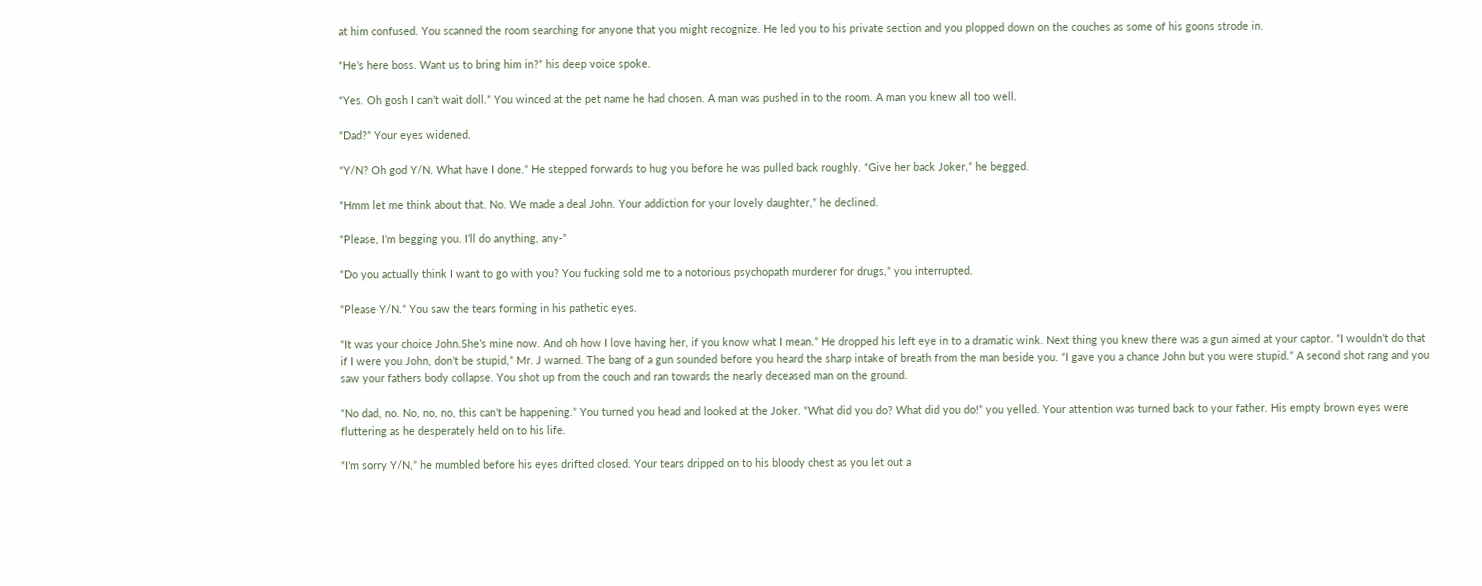at him confused. You scanned the room searching for anyone that you might recognize. He led you to his private section and you plopped down on the couches as some of his goons strode in.

“He’s here boss. Want us to bring him in?” his deep voice spoke.

“Yes. Oh gosh I can’t wait doll.” You winced at the pet name he had chosen. A man was pushed in to the room. A man you knew all too well.

“Dad?” Your eyes widened.

“Y/N? Oh god Y/N. What have I done.” He stepped forwards to hug you before he was pulled back roughly. “Give her back Joker,” he begged.

“Hmm let me think about that. No. We made a deal John. Your addiction for your lovely daughter,” he declined.

“Please, I’m begging you. I’ll do anything, any-”

“Do you actually think I want to go with you? You fucking sold me to a notorious psychopath murderer for drugs,” you interrupted.

“Please Y/N.” You saw the tears forming in his pathetic eyes.

“It was your choice John.She’s mine now. And oh how I love having her, if you know what I mean.” He dropped his left eye in to a dramatic wink. Next thing you knew there was a gun aimed at your captor. “I wouldn’t do that if I were you John, don’t be stupid,” Mr. J warned. The bang of a gun sounded before you heard the sharp intake of breath from the man beside you. “I gave you a chance John but you were stupid.” A second shot rang and you saw your fathers body collapse. You shot up from the couch and ran towards the nearly deceased man on the ground.

“No dad, no. No, no, no, this can’t be happening.” You turned you head and looked at the Joker. “What did you do? What did you do!” you yelled. Your attention was turned back to your father. His empty brown eyes were fluttering as he desperately held on to his life.

“I’m sorry Y/N,” he mumbled before his eyes drifted closed. Your tears dripped on to his bloody chest as you let out a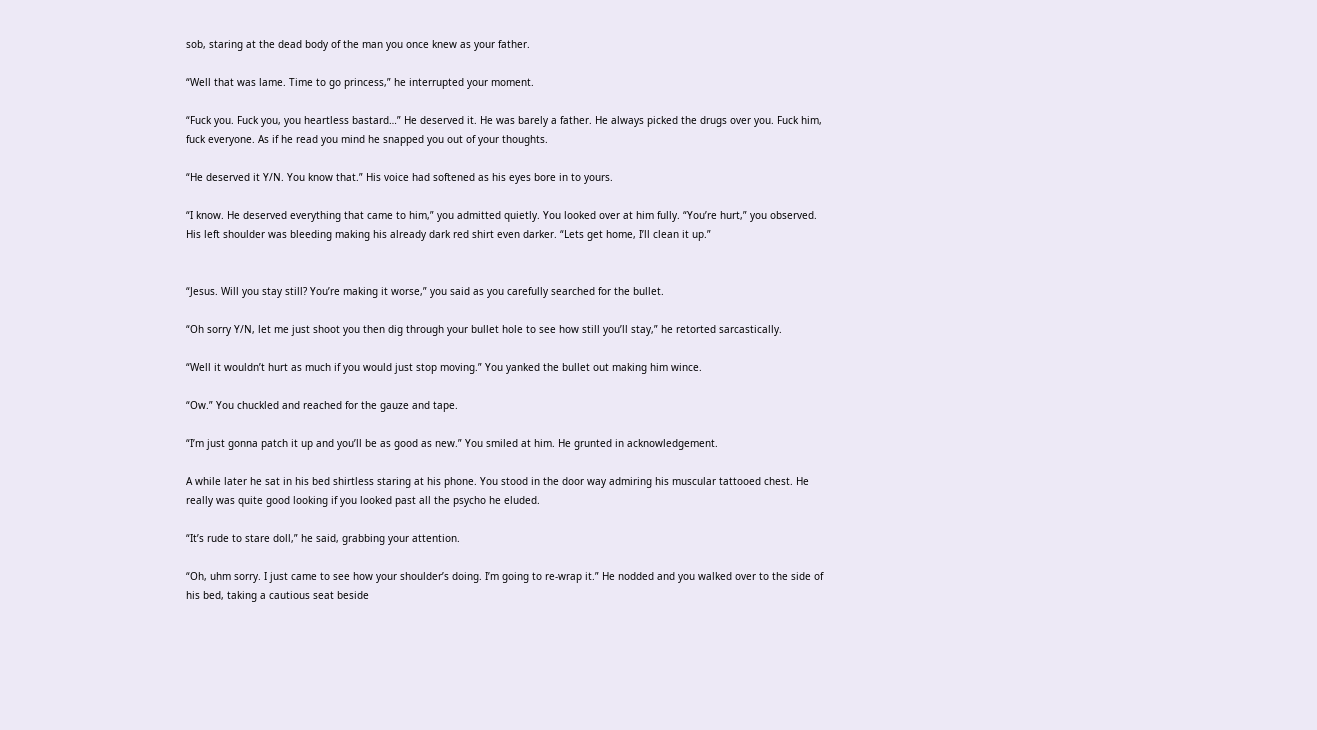sob, staring at the dead body of the man you once knew as your father.

“Well that was lame. Time to go princess,” he interrupted your moment.

“Fuck you. Fuck you, you heartless bastard…” He deserved it. He was barely a father. He always picked the drugs over you. Fuck him, fuck everyone. As if he read you mind he snapped you out of your thoughts.

“He deserved it Y/N. You know that.” His voice had softened as his eyes bore in to yours.

“I know. He deserved everything that came to him,” you admitted quietly. You looked over at him fully. “You’re hurt,” you observed. His left shoulder was bleeding making his already dark red shirt even darker. “Lets get home, I’ll clean it up.”


“Jesus. Will you stay still? You’re making it worse,” you said as you carefully searched for the bullet.

“Oh sorry Y/N, let me just shoot you then dig through your bullet hole to see how still you’ll stay,” he retorted sarcastically.

“Well it wouldn’t hurt as much if you would just stop moving.” You yanked the bullet out making him wince.

“Ow.” You chuckled and reached for the gauze and tape.

“I’m just gonna patch it up and you’ll be as good as new.” You smiled at him. He grunted in acknowledgement.

A while later he sat in his bed shirtless staring at his phone. You stood in the door way admiring his muscular tattooed chest. He really was quite good looking if you looked past all the psycho he eluded.

“It’s rude to stare doll,” he said, grabbing your attention.

“Oh, uhm sorry. I just came to see how your shoulder’s doing. I’m going to re-wrap it.” He nodded and you walked over to the side of his bed, taking a cautious seat beside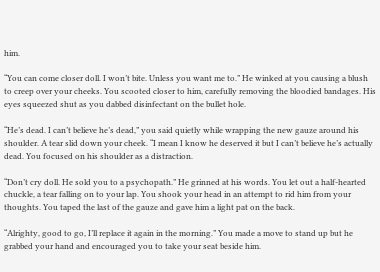him.

“You can come closer doll. I won’t bite. Unless you want me to.” He winked at you causing a blush to creep over your cheeks. You scooted closer to him, carefully removing the bloodied bandages. His eyes squeezed shut as you dabbed disinfectant on the bullet hole.

“He’s dead. I can’t believe he’s dead,” you said quietly while wrapping the new gauze around his shoulder. A tear slid down your cheek. “I mean I know he deserved it but I can’t believe he’s actually dead. You focused on his shoulder as a distraction.

“Don’t cry doll. He sold you to a psychopath.” He grinned at his words. You let out a half-hearted chuckle, a tear falling on to your lap. You shook your head in an attempt to rid him from your thoughts. You taped the last of the gauze and gave him a light pat on the back.

“Alrighty, good to go, I’ll replace it again in the morning.” You made a move to stand up but he grabbed your hand and encouraged you to take your seat beside him.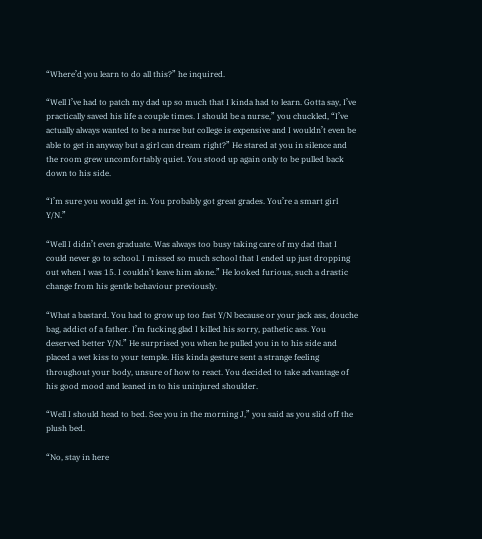“Where’d you learn to do all this?” he inquired.

“Well I’ve had to patch my dad up so much that I kinda had to learn. Gotta say, I’ve practically saved his life a couple times. I should be a nurse,” you chuckled, “I’ve actually always wanted to be a nurse but college is expensive and I wouldn’t even be able to get in anyway but a girl can dream right?” He stared at you in silence and the room grew uncomfortably quiet. You stood up again only to be pulled back down to his side.

“I’m sure you would get in. You probably got great grades. You’re a smart girl Y/N.”

“Well I didn’t even graduate. Was always too busy taking care of my dad that I could never go to school. I missed so much school that I ended up just dropping out when I was 15. I couldn’t leave him alone.” He looked furious, such a drastic change from his gentle behaviour previously.

“What a bastard. You had to grow up too fast Y/N because or your jack ass, douche bag, addict of a father. I’m fucking glad I killed his sorry, pathetic ass. You deserved better Y/N.” He surprised you when he pulled you in to his side and placed a wet kiss to your temple. His kinda gesture sent a strange feeling throughout your body, unsure of how to react. You decided to take advantage of his good mood and leaned in to his uninjured shoulder.

“Well I should head to bed. See you in the morning J,” you said as you slid off the plush bed.

“No, stay in here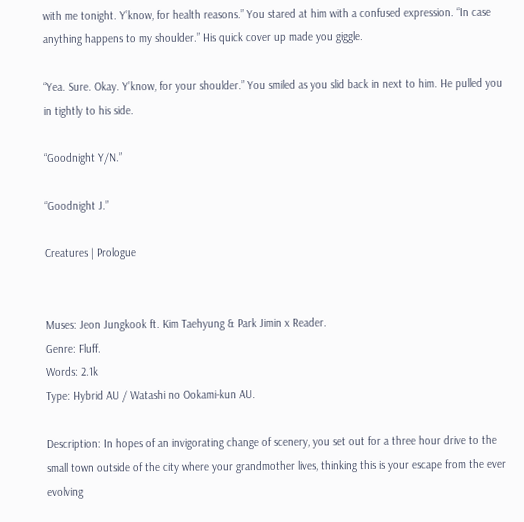with me tonight. Y’know, for health reasons.” You stared at him with a confused expression. “In case anything happens to my shoulder.” His quick cover up made you giggle.

“Yea. Sure. Okay. Y’know, for your shoulder.” You smiled as you slid back in next to him. He pulled you in tightly to his side.

“Goodnight Y/N.”

“Goodnight J.”

Creatures | Prologue


Muses: Jeon Jungkook ft. Kim Taehyung & Park Jimin x Reader.
Genre: Fluff.
Words: 2.1k
Type: Hybrid AU / Watashi no Ookami-kun AU.

Description: In hopes of an invigorating change of scenery, you set out for a three hour drive to the small town outside of the city where your grandmother lives, thinking this is your escape from the ever evolving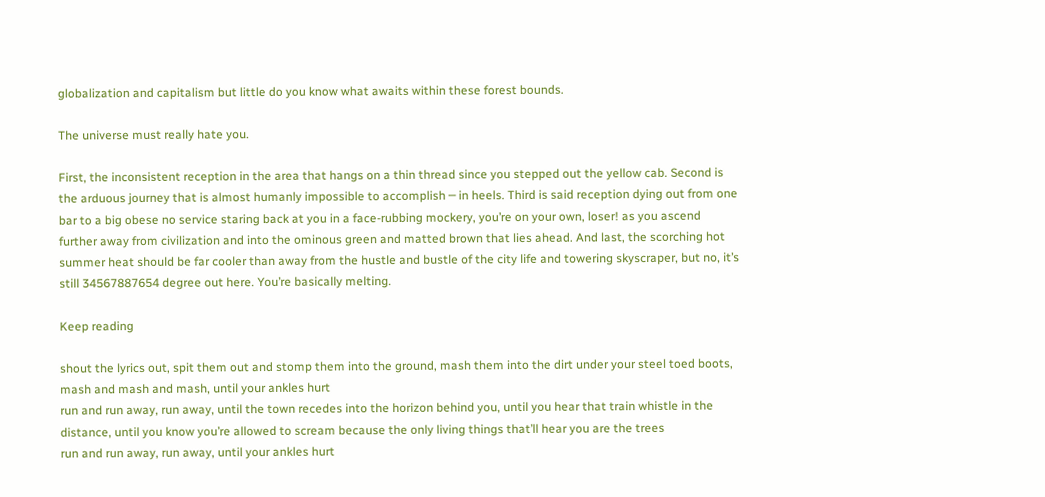globalization and capitalism but little do you know what awaits within these forest bounds.

The universe must really hate you.

First, the inconsistent reception in the area that hangs on a thin thread since you stepped out the yellow cab. Second is the arduous journey that is almost humanly impossible to accomplish ─ in heels. Third is said reception dying out from one bar to a big obese no service staring back at you in a face-rubbing mockery, you’re on your own, loser! as you ascend further away from civilization and into the ominous green and matted brown that lies ahead. And last, the scorching hot summer heat should be far cooler than away from the hustle and bustle of the city life and towering skyscraper, but no, it’s still 34567887654 degree out here. You’re basically melting.

Keep reading

shout the lyrics out, spit them out and stomp them into the ground, mash them into the dirt under your steel toed boots, mash and mash and mash, until your ankles hurt
run and run away, run away, until the town recedes into the horizon behind you, until you hear that train whistle in the distance, until you know you’re allowed to scream because the only living things that’ll hear you are the trees
run and run away, run away, until your ankles hurt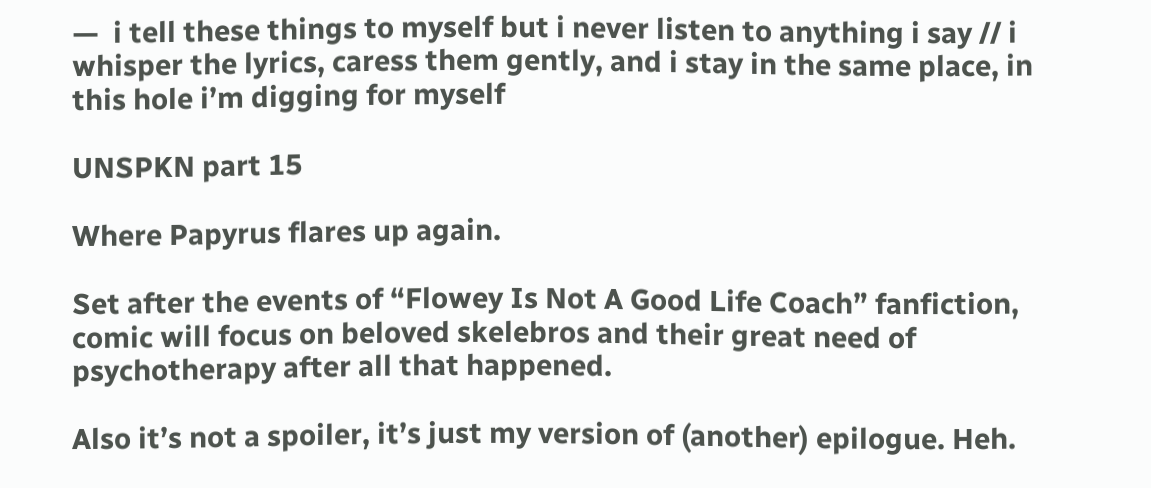—  i tell these things to myself but i never listen to anything i say // i whisper the lyrics, caress them gently, and i stay in the same place, in this hole i’m digging for myself

UNSPKN part 15

Where Papyrus flares up again.

Set after the events of “Flowey Is Not A Good Life Coach” fanfiction, comic will focus on beloved skelebros and their great need of psychotherapy after all that happened.

Also it’s not a spoiler, it’s just my version of (another) epilogue. Heh.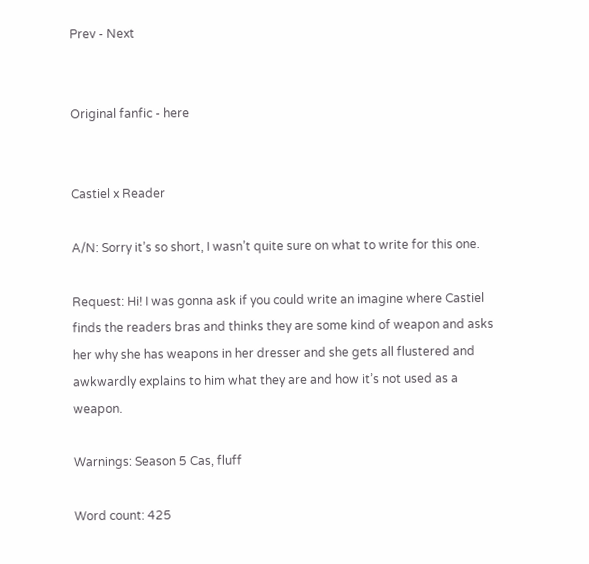Prev - Next


Original fanfic - here


Castiel x Reader

A/N: Sorry it’s so short, I wasn’t quite sure on what to write for this one.

Request: Hi! I was gonna ask if you could write an imagine where Castiel finds the readers bras and thinks they are some kind of weapon and asks her why she has weapons in her dresser and she gets all flustered and awkwardly explains to him what they are and how it’s not used as a weapon.

Warnings: Season 5 Cas, fluff

Word count: 425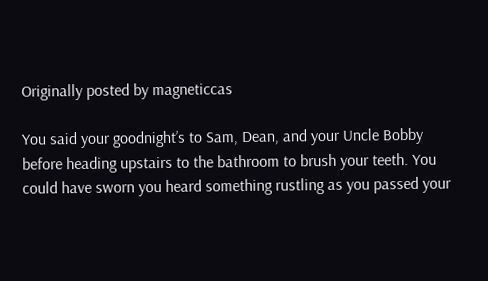Originally posted by magneticcas

You said your goodnight’s to Sam, Dean, and your Uncle Bobby before heading upstairs to the bathroom to brush your teeth. You could have sworn you heard something rustling as you passed your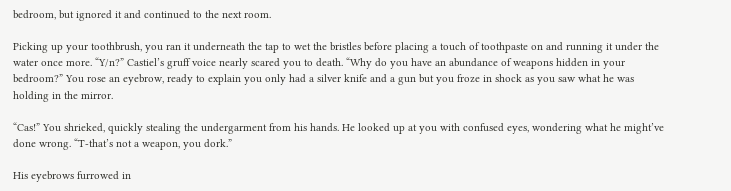bedroom, but ignored it and continued to the next room.

Picking up your toothbrush, you ran it underneath the tap to wet the bristles before placing a touch of toothpaste on and running it under the water once more. “Y/n?” Castiel’s gruff voice nearly scared you to death. “Why do you have an abundance of weapons hidden in your bedroom?” You rose an eyebrow, ready to explain you only had a silver knife and a gun but you froze in shock as you saw what he was holding in the mirror.

“Cas!” You shrieked, quickly stealing the undergarment from his hands. He looked up at you with confused eyes, wondering what he might’ve done wrong. “T-that’s not a weapon, you dork.”

His eyebrows furrowed in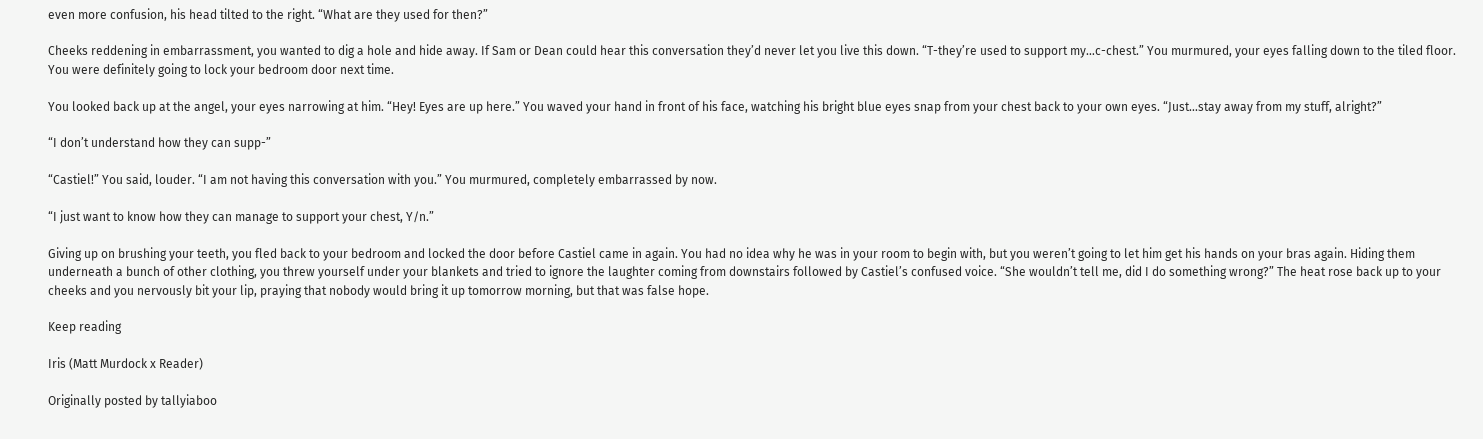even more confusion, his head tilted to the right. “What are they used for then?”

Cheeks reddening in embarrassment, you wanted to dig a hole and hide away. If Sam or Dean could hear this conversation they’d never let you live this down. “T-they’re used to support my…c-chest.” You murmured, your eyes falling down to the tiled floor. You were definitely going to lock your bedroom door next time.

You looked back up at the angel, your eyes narrowing at him. “Hey! Eyes are up here.” You waved your hand in front of his face, watching his bright blue eyes snap from your chest back to your own eyes. “Just…stay away from my stuff, alright?”

“I don’t understand how they can supp-”

“Castiel!” You said, louder. “I am not having this conversation with you.” You murmured, completely embarrassed by now.

“I just want to know how they can manage to support your chest, Y/n.”

Giving up on brushing your teeth, you fled back to your bedroom and locked the door before Castiel came in again. You had no idea why he was in your room to begin with, but you weren’t going to let him get his hands on your bras again. Hiding them underneath a bunch of other clothing, you threw yourself under your blankets and tried to ignore the laughter coming from downstairs followed by Castiel’s confused voice. “She wouldn’t tell me, did I do something wrong?” The heat rose back up to your cheeks and you nervously bit your lip, praying that nobody would bring it up tomorrow morning, but that was false hope.

Keep reading

Iris (Matt Murdock x Reader)

Originally posted by tallyiaboo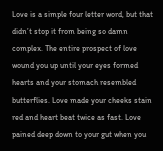Love is a simple four letter word, but that didn’t stop it from being so damn complex. The entire prospect of love wound you up until your eyes formed hearts and your stomach resembled butterflies. Love made your cheeks stain red and heart beat twice as fast. Love pained deep down to your gut when you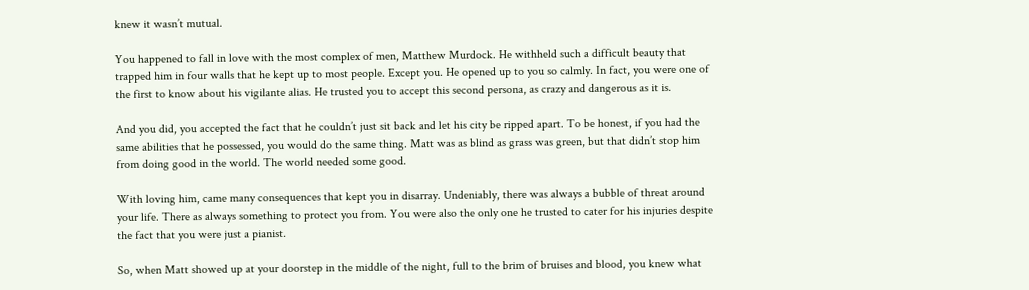knew it wasn’t mutual.

You happened to fall in love with the most complex of men, Matthew Murdock. He withheld such a difficult beauty that trapped him in four walls that he kept up to most people. Except you. He opened up to you so calmly. In fact, you were one of the first to know about his vigilante alias. He trusted you to accept this second persona, as crazy and dangerous as it is.

And you did, you accepted the fact that he couldn’t just sit back and let his city be ripped apart. To be honest, if you had the same abilities that he possessed, you would do the same thing. Matt was as blind as grass was green, but that didn’t stop him from doing good in the world. The world needed some good.

With loving him, came many consequences that kept you in disarray. Undeniably, there was always a bubble of threat around your life. There as always something to protect you from. You were also the only one he trusted to cater for his injuries despite the fact that you were just a pianist.

So, when Matt showed up at your doorstep in the middle of the night, full to the brim of bruises and blood, you knew what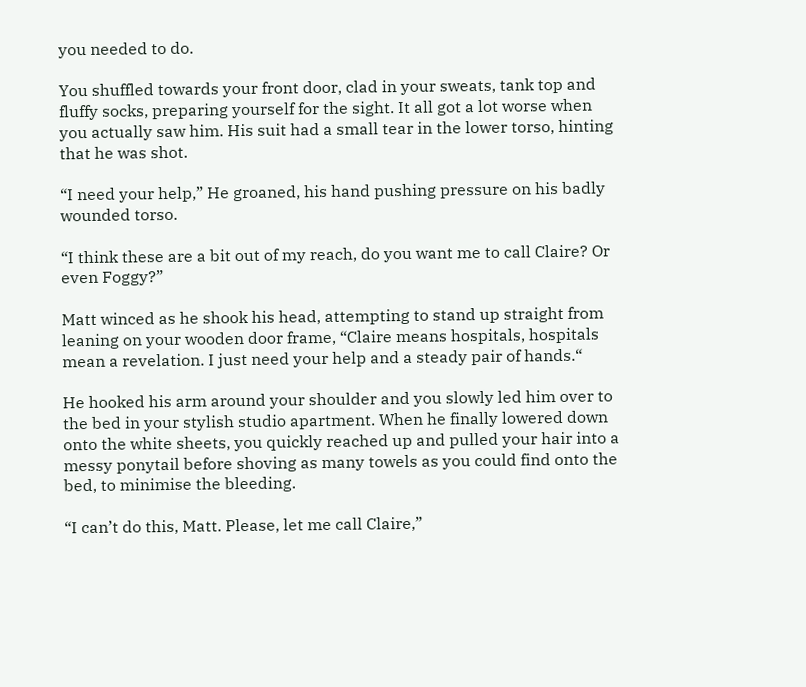you needed to do.

You shuffled towards your front door, clad in your sweats, tank top and fluffy socks, preparing yourself for the sight. It all got a lot worse when you actually saw him. His suit had a small tear in the lower torso, hinting that he was shot.

“I need your help,” He groaned, his hand pushing pressure on his badly wounded torso.

“I think these are a bit out of my reach, do you want me to call Claire? Or even Foggy?”

Matt winced as he shook his head, attempting to stand up straight from leaning on your wooden door frame, “Claire means hospitals, hospitals mean a revelation. I just need your help and a steady pair of hands.“

He hooked his arm around your shoulder and you slowly led him over to the bed in your stylish studio apartment. When he finally lowered down onto the white sheets, you quickly reached up and pulled your hair into a messy ponytail before shoving as many towels as you could find onto the bed, to minimise the bleeding.

“I can’t do this, Matt. Please, let me call Claire,”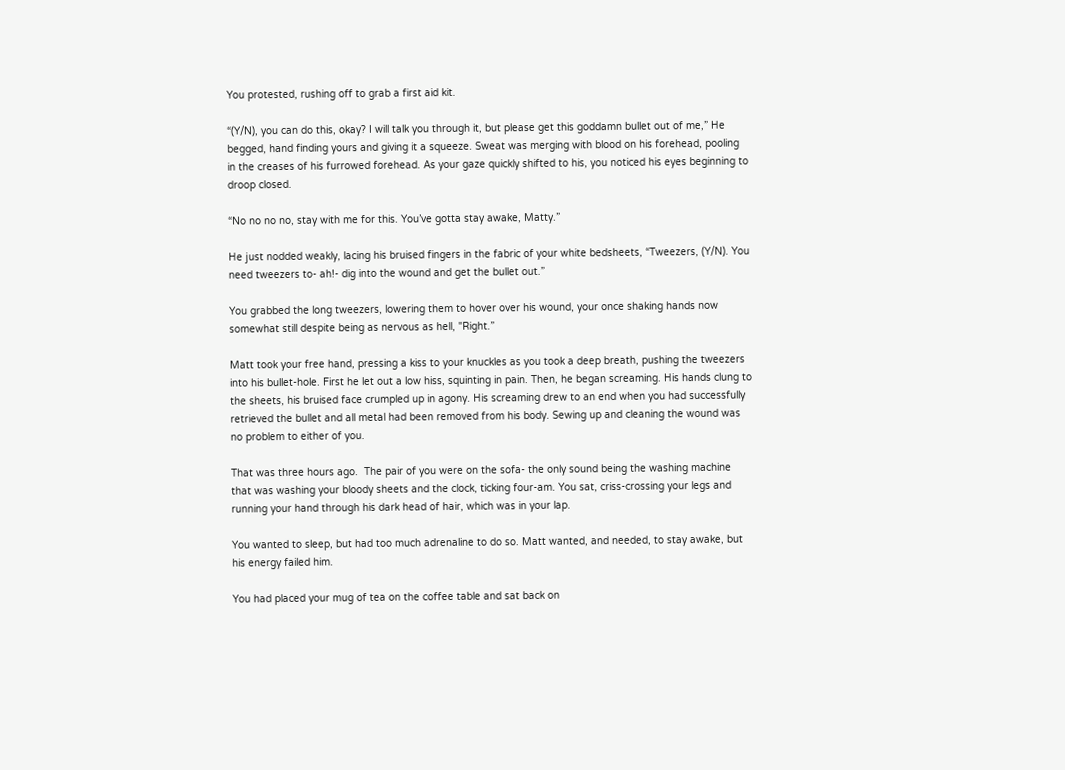You protested, rushing off to grab a first aid kit.

“(Y/N), you can do this, okay? I will talk you through it, but please get this goddamn bullet out of me,” He begged, hand finding yours and giving it a squeeze. Sweat was merging with blood on his forehead, pooling in the creases of his furrowed forehead. As your gaze quickly shifted to his, you noticed his eyes beginning to droop closed.

“No no no no, stay with me for this. You’ve gotta stay awake, Matty.”

He just nodded weakly, lacing his bruised fingers in the fabric of your white bedsheets, “Tweezers, (Y/N). You need tweezers to- ah!- dig into the wound and get the bullet out.”

You grabbed the long tweezers, lowering them to hover over his wound, your once shaking hands now somewhat still despite being as nervous as hell, "Right.”

Matt took your free hand, pressing a kiss to your knuckles as you took a deep breath, pushing the tweezers into his bullet-hole. First he let out a low hiss, squinting in pain. Then, he began screaming. His hands clung to the sheets, his bruised face crumpled up in agony. His screaming drew to an end when you had successfully retrieved the bullet and all metal had been removed from his body. Sewing up and cleaning the wound was no problem to either of you.

That was three hours ago.  The pair of you were on the sofa- the only sound being the washing machine that was washing your bloody sheets and the clock, ticking four-am. You sat, criss-crossing your legs and running your hand through his dark head of hair, which was in your lap.

You wanted to sleep, but had too much adrenaline to do so. Matt wanted, and needed, to stay awake, but his energy failed him.

You had placed your mug of tea on the coffee table and sat back on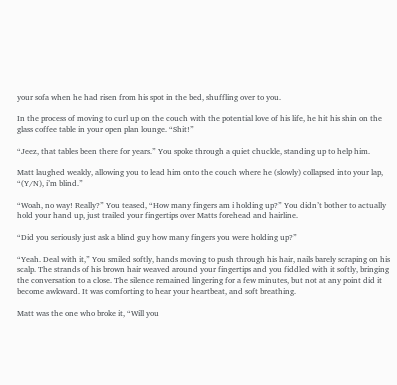your sofa when he had risen from his spot in the bed, shuffling over to you.

In the process of moving to curl up on the couch with the potential love of his life, he hit his shin on the glass coffee table in your open plan lounge. “Shit!”

“Jeez, that tables been there for years.” You spoke through a quiet chuckle, standing up to help him.

Matt laughed weakly, allowing you to lead him onto the couch where he (slowly) collapsed into your lap, “(Y/N), i’m blind.”

“Woah, no way! Really?” You teased, “How many fingers am i holding up?” You didn’t bother to actually hold your hand up, just trailed your fingertips over Matts forehead and hairline.

“Did you seriously just ask a blind guy how many fingers you were holding up?”

“Yeah. Deal with it,” You smiled softly, hands moving to push through his hair, nails barely scraping on his scalp. The strands of his brown hair weaved around your fingertips and you fiddled with it softly, bringing the conversation to a close. The silence remained lingering for a few minutes, but not at any point did it become awkward. It was comforting to hear your heartbeat, and soft breathing.

Matt was the one who broke it, “Will you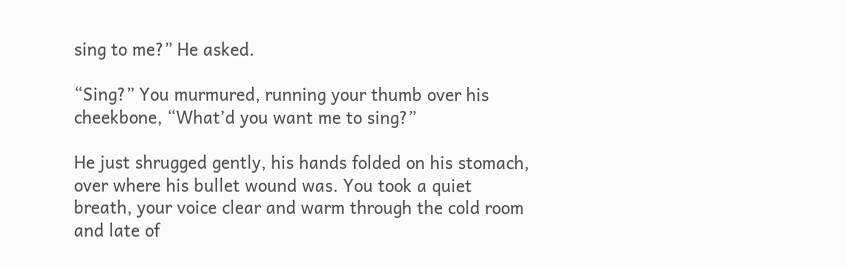sing to me?” He asked.

“Sing?” You murmured, running your thumb over his cheekbone, “What’d you want me to sing?”

He just shrugged gently, his hands folded on his stomach, over where his bullet wound was. You took a quiet breath, your voice clear and warm through the cold room and late of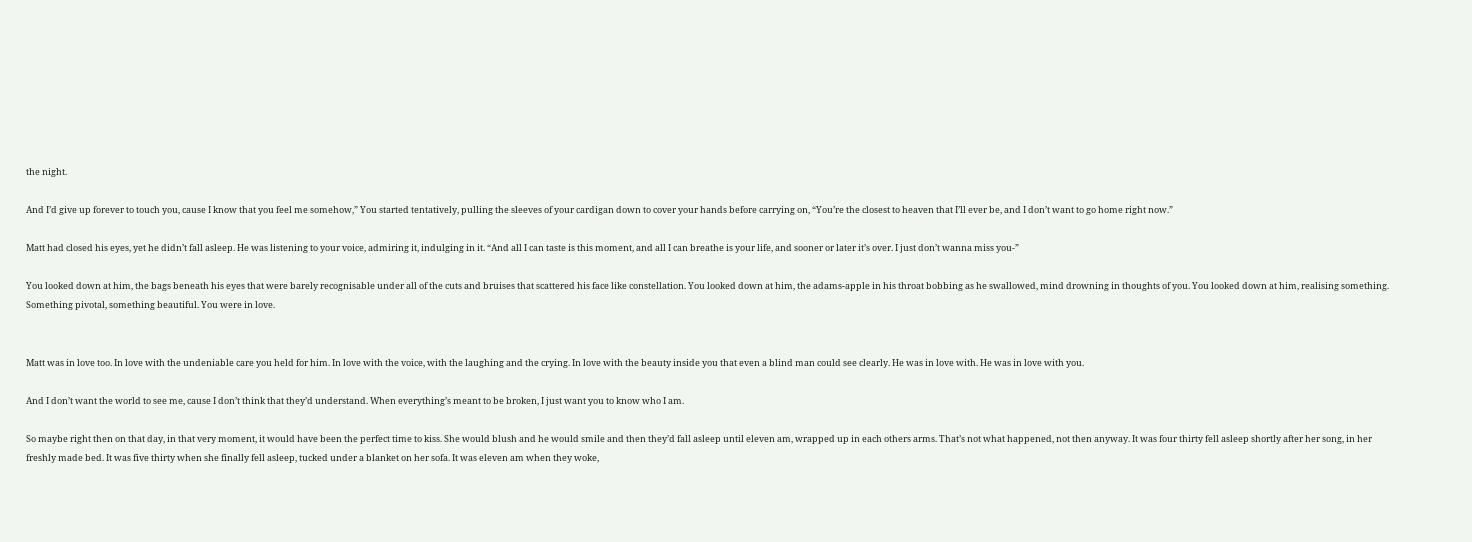the night.

And I’d give up forever to touch you, cause I know that you feel me somehow,” You started tentatively, pulling the sleeves of your cardigan down to cover your hands before carrying on, “You’re the closest to heaven that I’ll ever be, and I don’t want to go home right now.”

Matt had closed his eyes, yet he didn’t fall asleep. He was listening to your voice, admiring it, indulging in it. “And all I can taste is this moment, and all I can breathe is your life, and sooner or later it’s over. I just don’t wanna miss you-”

You looked down at him, the bags beneath his eyes that were barely recognisable under all of the cuts and bruises that scattered his face like constellation. You looked down at him, the adams-apple in his throat bobbing as he swallowed, mind drowning in thoughts of you. You looked down at him, realising something. Something pivotal, something beautiful. You were in love.


Matt was in love too. In love with the undeniable care you held for him. In love with the voice, with the laughing and the crying. In love with the beauty inside you that even a blind man could see clearly. He was in love with. He was in love with you.

And I don’t want the world to see me, cause I don’t think that they’d understand. When everything’s meant to be broken, I just want you to know who I am.

So maybe right then on that day, in that very moment, it would have been the perfect time to kiss. She would blush and he would smile and then they’d fall asleep until eleven am, wrapped up in each others arms. That’s not what happened, not then anyway. It was four thirty fell asleep shortly after her song, in her freshly made bed. It was five thirty when she finally fell asleep, tucked under a blanket on her sofa. It was eleven am when they woke,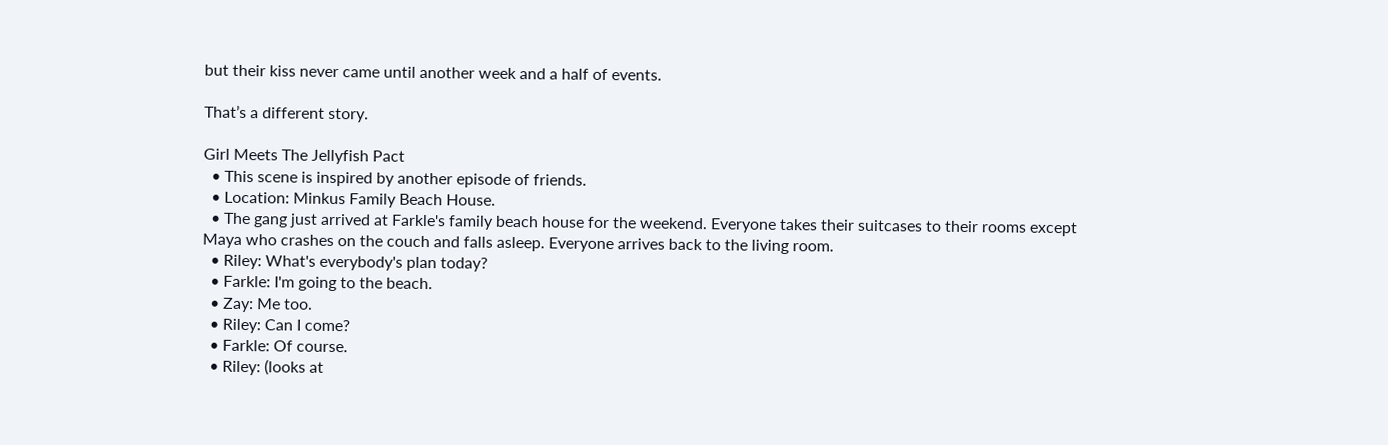but their kiss never came until another week and a half of events.

That’s a different story.

Girl Meets The Jellyfish Pact
  • This scene is inspired by another episode of friends.
  • Location: Minkus Family Beach House.
  • The gang just arrived at Farkle's family beach house for the weekend. Everyone takes their suitcases to their rooms except Maya who crashes on the couch and falls asleep. Everyone arrives back to the living room.
  • Riley: What's everybody's plan today?
  • Farkle: I'm going to the beach.
  • Zay: Me too.
  • Riley: Can I come?
  • Farkle: Of course.
  • Riley: (looks at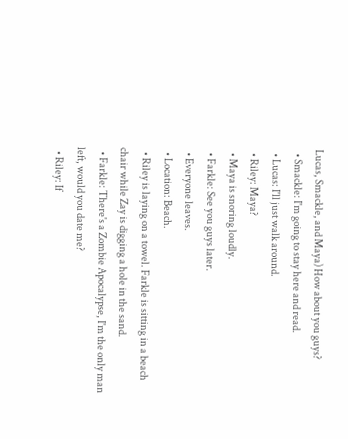Lucas, Smackle, and Maya) How about you guys?
  • Smackle: I'm going to stay here and read.
  • Lucas: I'll just walk around.
  • Riley: Maya?
  • Maya is snoring loudly.
  • Farkle: See you guys later.
  • Everyone leaves.
  • Location: Beach.
  • Riley is laying on a towel. Farkle is sitting in a beach chair while Zay is digging a hole in the sand.
  • Farkle: There's a Zombie Apocalypse, I'm the only man left, would you date me?
  • Riley: If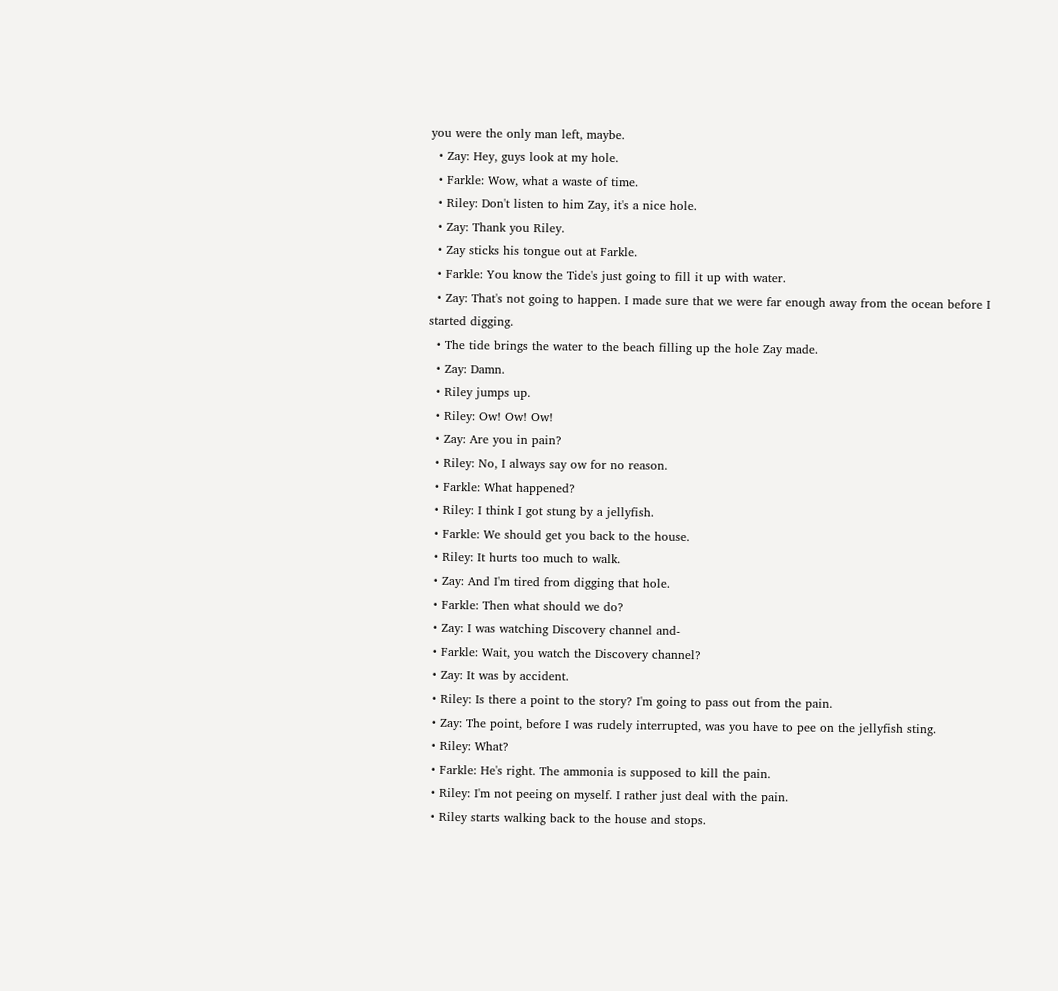you were the only man left, maybe.
  • Zay: Hey, guys look at my hole.
  • Farkle: Wow, what a waste of time.
  • Riley: Don't listen to him Zay, it's a nice hole.
  • Zay: Thank you Riley.
  • Zay sticks his tongue out at Farkle.
  • Farkle: You know the Tide's just going to fill it up with water.
  • Zay: That's not going to happen. I made sure that we were far enough away from the ocean before I started digging.
  • The tide brings the water to the beach filling up the hole Zay made.
  • Zay: Damn.
  • Riley jumps up.
  • Riley: Ow! Ow! Ow!
  • Zay: Are you in pain?
  • Riley: No, I always say ow for no reason.
  • Farkle: What happened?
  • Riley: I think I got stung by a jellyfish.
  • Farkle: We should get you back to the house.
  • Riley: It hurts too much to walk.
  • Zay: And I'm tired from digging that hole.
  • Farkle: Then what should we do?
  • Zay: I was watching Discovery channel and-
  • Farkle: Wait, you watch the Discovery channel?
  • Zay: It was by accident.
  • Riley: Is there a point to the story? I'm going to pass out from the pain.
  • Zay: The point, before I was rudely interrupted, was you have to pee on the jellyfish sting.
  • Riley: What?
  • Farkle: He's right. The ammonia is supposed to kill the pain.
  • Riley: I'm not peeing on myself. I rather just deal with the pain.
  • Riley starts walking back to the house and stops.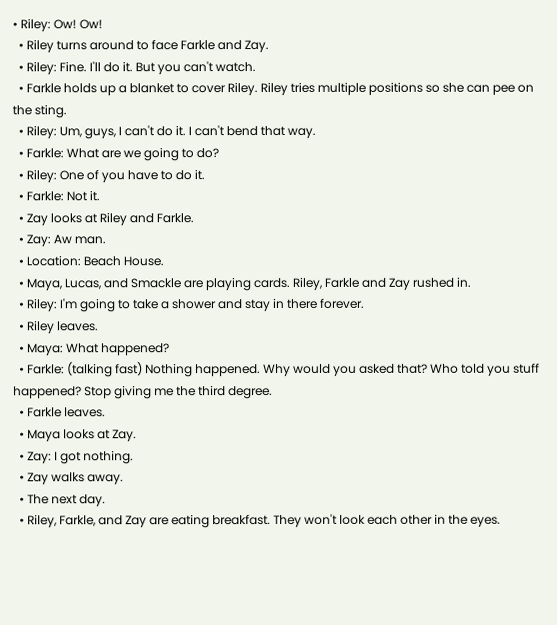• Riley: Ow! Ow!
  • Riley turns around to face Farkle and Zay.
  • Riley: Fine. I'll do it. But you can't watch.
  • Farkle holds up a blanket to cover Riley. Riley tries multiple positions so she can pee on the sting.
  • Riley: Um, guys, I can't do it. I can't bend that way.
  • Farkle: What are we going to do?
  • Riley: One of you have to do it.
  • Farkle: Not it.
  • Zay looks at Riley and Farkle.
  • Zay: Aw man.
  • Location: Beach House.
  • Maya, Lucas, and Smackle are playing cards. Riley, Farkle and Zay rushed in.
  • Riley: I'm going to take a shower and stay in there forever.
  • Riley leaves.
  • Maya: What happened?
  • Farkle: (talking fast) Nothing happened. Why would you asked that? Who told you stuff happened? Stop giving me the third degree.
  • Farkle leaves.
  • Maya looks at Zay.
  • Zay: I got nothing.
  • Zay walks away.
  • The next day.
  • Riley, Farkle, and Zay are eating breakfast. They won't look each other in the eyes.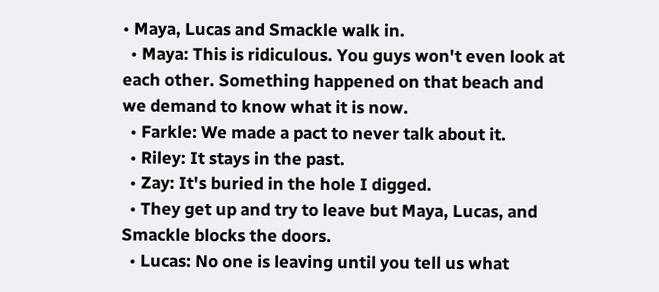• Maya, Lucas and Smackle walk in.
  • Maya: This is ridiculous. You guys won't even look at each other. Something happened on that beach and we demand to know what it is now.
  • Farkle: We made a pact to never talk about it.
  • Riley: It stays in the past.
  • Zay: It's buried in the hole I digged.
  • They get up and try to leave but Maya, Lucas, and Smackle blocks the doors.
  • Lucas: No one is leaving until you tell us what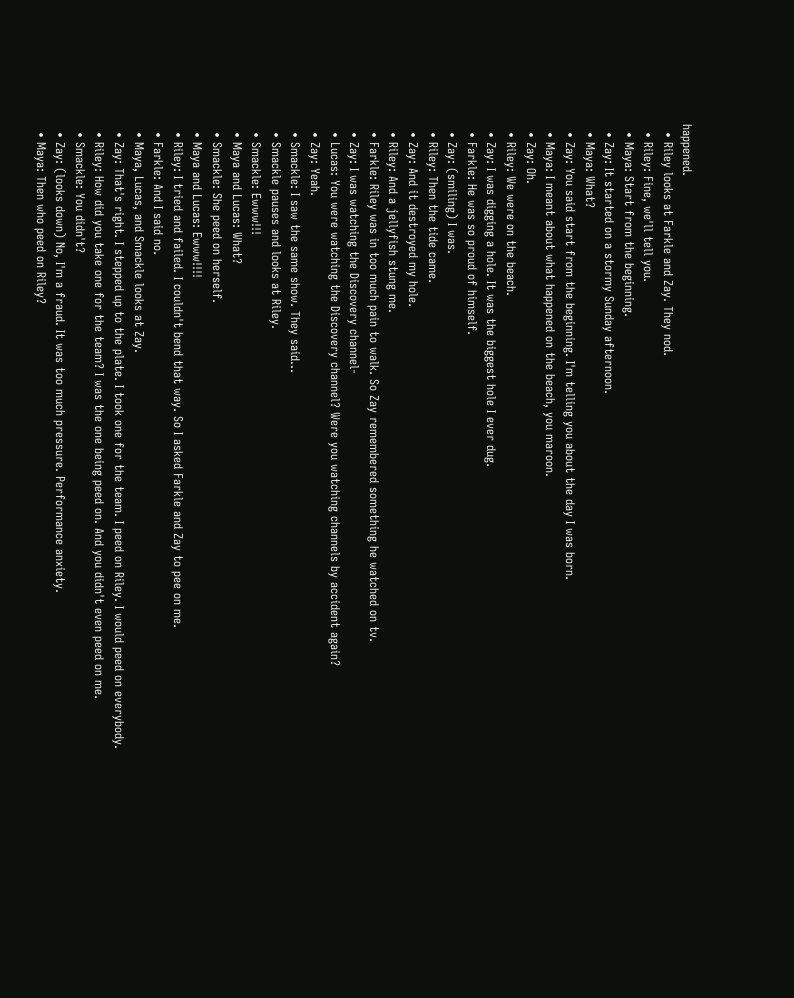happened.
  • Riley looks at Farkle and Zay. They nod.
  • Riley: Fine, we'll tell you.
  • Maya: Start from the beginning.
  • Zay: It started on a stormy Sunday afternoon.
  • Maya: What?
  • Zay: You said start from the beginning. I'm telling you about the day I was born.
  • Maya: I meant about what happened on the beach, you maroon.
  • Zay: Oh.
  • Riley: We were on the beach.
  • Zay: I was digging a hole. It was the biggest hole I ever dug.
  • Farkle: He was so proud of himself.
  • Zay: (smiling) I was.
  • Riley: Then the tide came.
  • Zay: And it destroyed my hole.
  • Riley: And a jellyfish stung me.
  • Farkle: Riley was in too much pain to walk. So Zay remembered something he watched on tv.
  • Zay: I was watching the Discovery channel-
  • Lucas: You were watching the Discovery channel? Were you watching channels by accident again?
  • Zay: Yeah.
  • Smackle: I saw the same show. They said...
  • Smackle pauses and looks at Riley.
  • Smackle: Ewww!!!
  • Maya and Lucas: What?
  • Smackle: She peed on herself.
  • Maya and Lucas: Ewww!!!!
  • Riley: I tried and failed. I couldn't bend that way. So I asked Farkle and Zay to pee on me.
  • Farkle: And I said no.
  • Maya, Lucas, and Smackle looks at Zay.
  • Zay: That's right. I stepped up to the plate. I took one for the team. I peed on Riley. I would peed on everybody.
  • Riley: How did you take one for the team? I was the one being peed on. And you didn't even peed on me.
  • Smackle: You didn't?
  • Zay: (looks down) No, I'm a fraud. It was too much pressure. Performance anxiety.
  • Maya: Then who peed on Riley?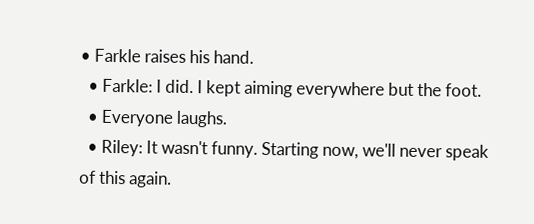• Farkle raises his hand.
  • Farkle: I did. I kept aiming everywhere but the foot.
  • Everyone laughs.
  • Riley: It wasn't funny. Starting now, we'll never speak of this again.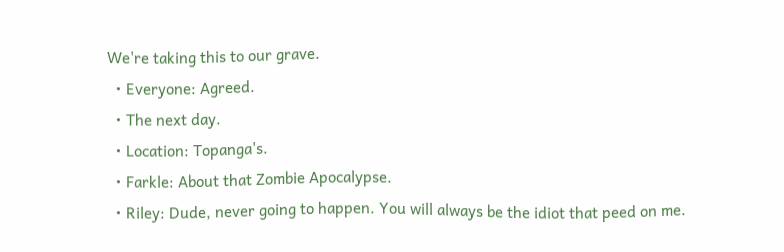We're taking this to our grave.
  • Everyone: Agreed.
  • The next day.
  • Location: Topanga's.
  • Farkle: About that Zombie Apocalypse.
  • Riley: Dude, never going to happen. You will always be the idiot that peed on me.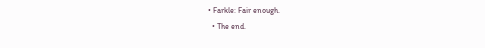• Farkle: Fair enough.
  • The end.